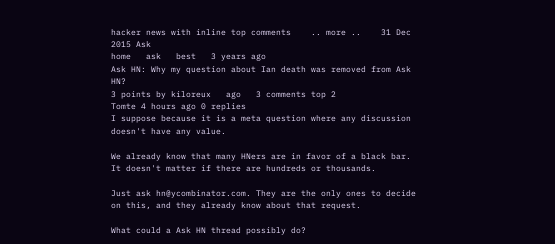hacker news with inline top comments    .. more ..    31 Dec 2015 Ask
home   ask   best   3 years ago
Ask HN: Why my question about Ian death was removed from Ask HN?
3 points by kiloreux   ago   3 comments top 2
Tomte 4 hours ago 0 replies
I suppose because it is a meta question where any discussion doesn't have any value.

We already know that many HNers are in favor of a black bar. It doesn't matter if there are hundreds or thousands.

Just ask hn@ycombinator.com. They are the only ones to decide on this, and they already know about that request.

What could a Ask HN thread possibly do?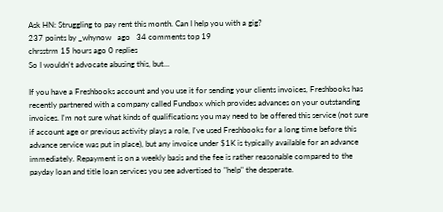Ask HN: Struggling to pay rent this month. Can I help you with a gig?
237 points by _whynow   ago   34 comments top 19
chrsstrm 15 hours ago 0 replies
So I wouldn't advocate abusing this, but...

If you have a Freshbooks account and you use it for sending your clients invoices, Freshbooks has recently partnered with a company called Fundbox which provides advances on your outstanding invoices. I'm not sure what kinds of qualifications you may need to be offered this service (not sure if account age or previous activity plays a role, I've used Freshbooks for a long time before this advance service was put in place), but any invoice under $1K is typically available for an advance immediately. Repayment is on a weekly basis and the fee is rather reasonable compared to the payday loan and title loan services you see advertised to "help" the desperate.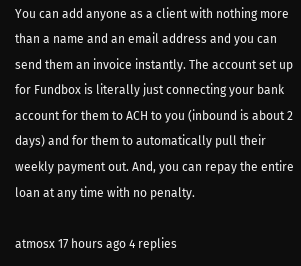You can add anyone as a client with nothing more than a name and an email address and you can send them an invoice instantly. The account set up for Fundbox is literally just connecting your bank account for them to ACH to you (inbound is about 2 days) and for them to automatically pull their weekly payment out. And, you can repay the entire loan at any time with no penalty.

atmosx 17 hours ago 4 replies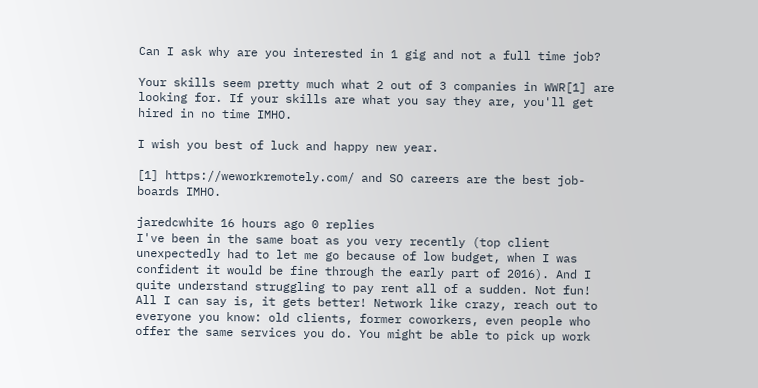Can I ask why are you interested in 1 gig and not a full time job?

Your skills seem pretty much what 2 out of 3 companies in WWR[1] are looking for. If your skills are what you say they are, you'll get hired in no time IMHO.

I wish you best of luck and happy new year.

[1] https://weworkremotely.com/ and SO careers are the best job-boards IMHO.

jaredcwhite 16 hours ago 0 replies
I've been in the same boat as you very recently (top client unexpectedly had to let me go because of low budget, when I was confident it would be fine through the early part of 2016). And I quite understand struggling to pay rent all of a sudden. Not fun! All I can say is, it gets better! Network like crazy, reach out to everyone you know: old clients, former coworkers, even people who offer the same services you do. You might be able to pick up work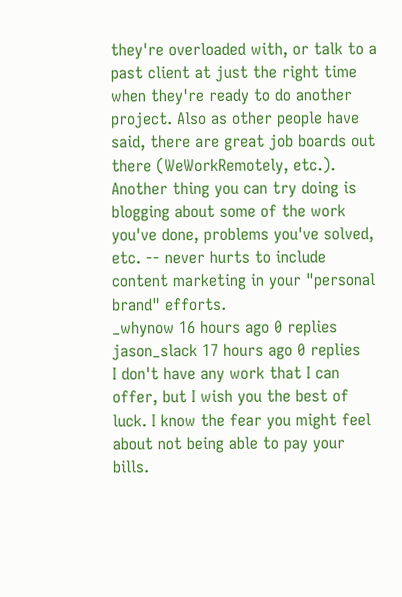they're overloaded with, or talk to a past client at just the right time when they're ready to do another project. Also as other people have said, there are great job boards out there (WeWorkRemotely, etc.). Another thing you can try doing is blogging about some of the work you've done, problems you've solved, etc. -- never hurts to include content marketing in your "personal brand" efforts.
_whynow 16 hours ago 0 replies
jason_slack 17 hours ago 0 replies
I don't have any work that I can offer, but I wish you the best of luck. I know the fear you might feel about not being able to pay your bills.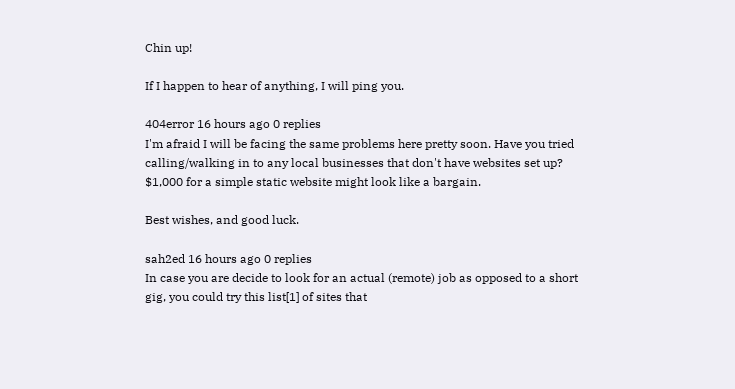Chin up!

If I happen to hear of anything, I will ping you.

404error 16 hours ago 0 replies
I'm afraid I will be facing the same problems here pretty soon. Have you tried calling/walking in to any local businesses that don't have websites set up? $1,000 for a simple static website might look like a bargain.

Best wishes, and good luck.

sah2ed 16 hours ago 0 replies
In case you are decide to look for an actual (remote) job as opposed to a short gig, you could try this list[1] of sites that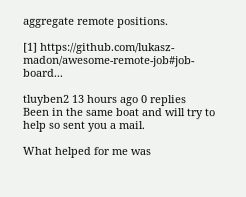aggregate remote positions.

[1] https://github.com/lukasz-madon/awesome-remote-job#job-board...

tluyben2 13 hours ago 0 replies
Been in the same boat and will try to help so sent you a mail.

What helped for me was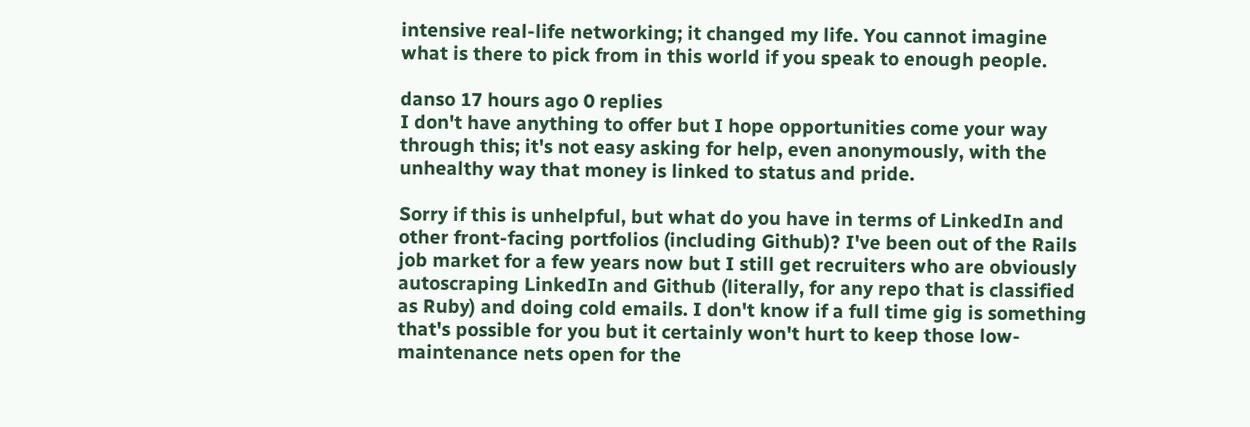intensive real-life networking; it changed my life. You cannot imagine what is there to pick from in this world if you speak to enough people.

danso 17 hours ago 0 replies
I don't have anything to offer but I hope opportunities come your way through this; it's not easy asking for help, even anonymously, with the unhealthy way that money is linked to status and pride.

Sorry if this is unhelpful, but what do you have in terms of LinkedIn and other front-facing portfolios (including Github)? I've been out of the Rails job market for a few years now but I still get recruiters who are obviously autoscraping LinkedIn and Github (literally, for any repo that is classified as Ruby) and doing cold emails. I don't know if a full time gig is something that's possible for you but it certainly won't hurt to keep those low-maintenance nets open for the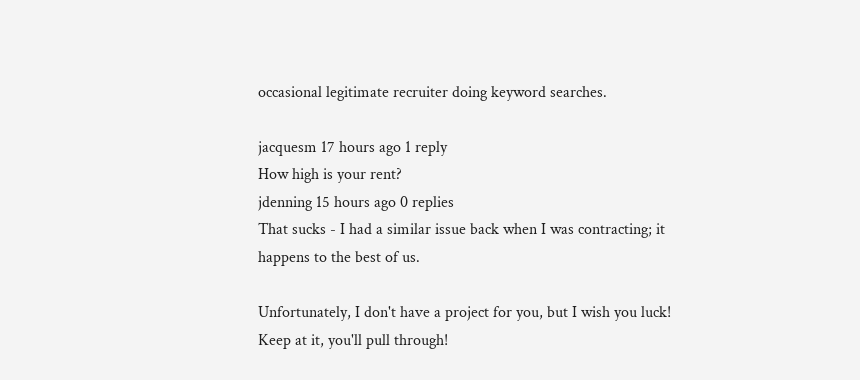occasional legitimate recruiter doing keyword searches.

jacquesm 17 hours ago 1 reply
How high is your rent?
jdenning 15 hours ago 0 replies
That sucks - I had a similar issue back when I was contracting; it happens to the best of us.

Unfortunately, I don't have a project for you, but I wish you luck! Keep at it, you'll pull through!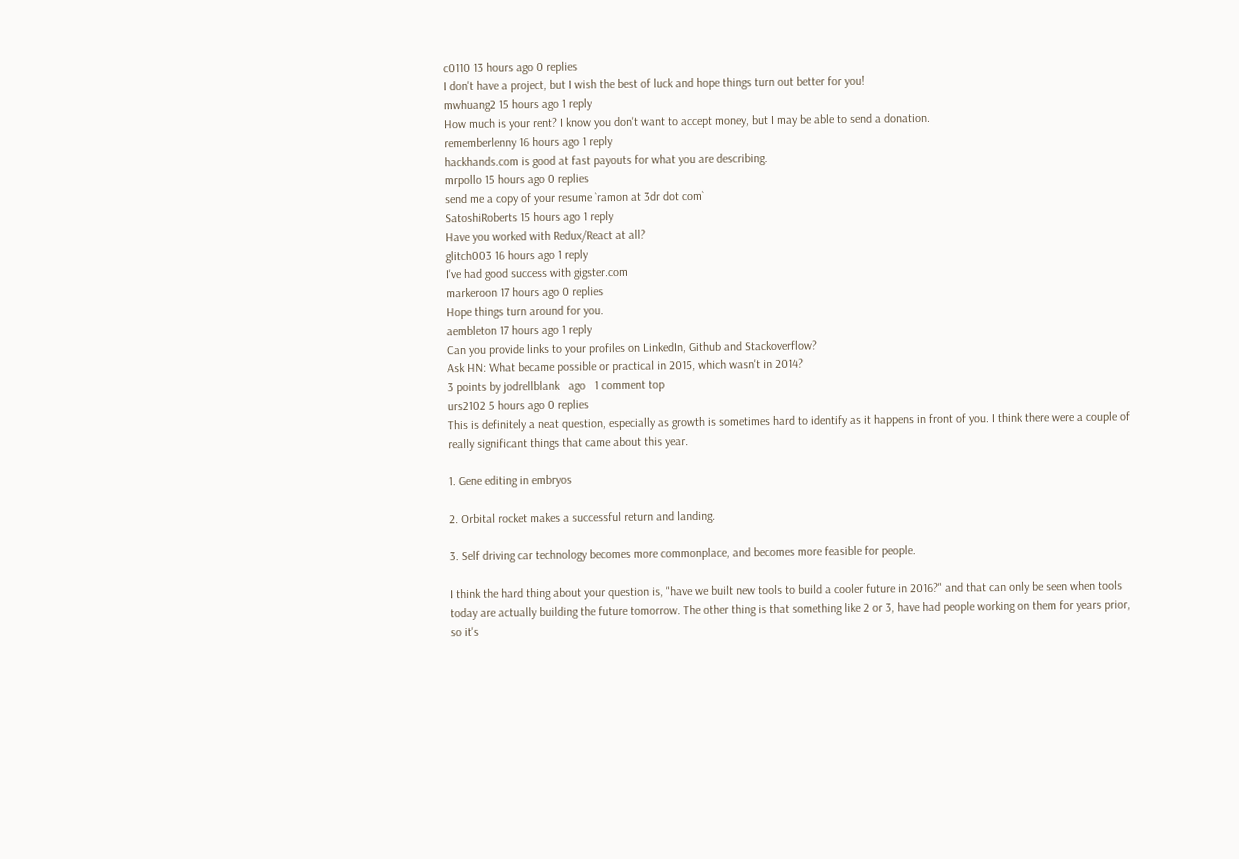c0110 13 hours ago 0 replies
I don't have a project, but I wish the best of luck and hope things turn out better for you!
mwhuang2 15 hours ago 1 reply
How much is your rent? I know you don't want to accept money, but I may be able to send a donation.
rememberlenny 16 hours ago 1 reply
hackhands.com is good at fast payouts for what you are describing.
mrpollo 15 hours ago 0 replies
send me a copy of your resume `ramon at 3dr dot com`
SatoshiRoberts 15 hours ago 1 reply
Have you worked with Redux/React at all?
glitch003 16 hours ago 1 reply
I've had good success with gigster.com
markeroon 17 hours ago 0 replies
Hope things turn around for you.
aembleton 17 hours ago 1 reply
Can you provide links to your profiles on LinkedIn, Github and Stackoverflow?
Ask HN: What became possible or practical in 2015, which wasn't in 2014?
3 points by jodrellblank   ago   1 comment top
urs2102 5 hours ago 0 replies
This is definitely a neat question, especially as growth is sometimes hard to identify as it happens in front of you. I think there were a couple of really significant things that came about this year.

1. Gene editing in embryos

2. Orbital rocket makes a successful return and landing.

3. Self driving car technology becomes more commonplace, and becomes more feasible for people.

I think the hard thing about your question is, "have we built new tools to build a cooler future in 2016?" and that can only be seen when tools today are actually building the future tomorrow. The other thing is that something like 2 or 3, have had people working on them for years prior, so it's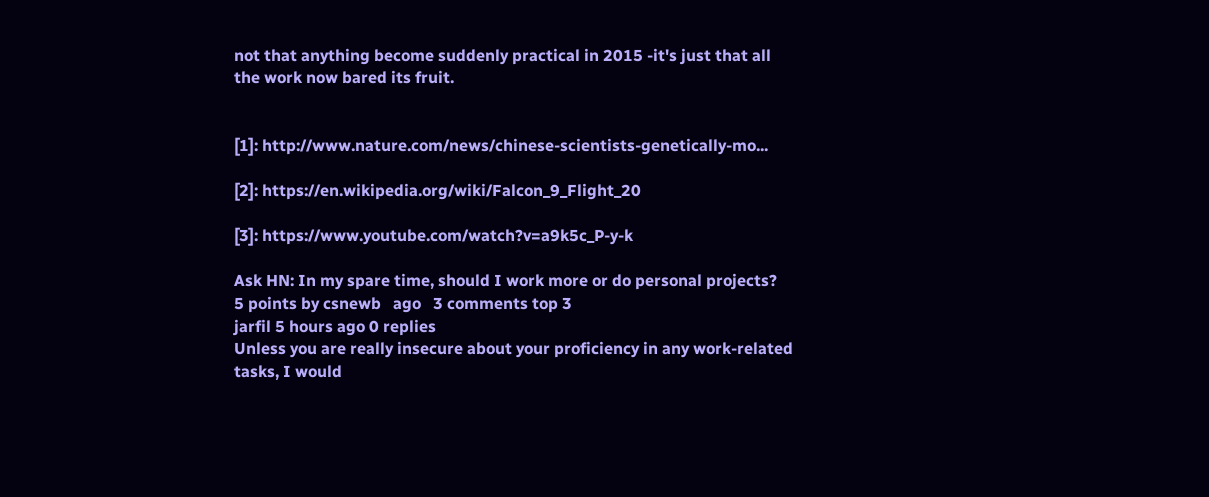not that anything become suddenly practical in 2015 -it's just that all the work now bared its fruit.


[1]: http://www.nature.com/news/chinese-scientists-genetically-mo...

[2]: https://en.wikipedia.org/wiki/Falcon_9_Flight_20

[3]: https://www.youtube.com/watch?v=a9k5c_P-y-k

Ask HN: In my spare time, should I work more or do personal projects?
5 points by csnewb   ago   3 comments top 3
jarfil 5 hours ago 0 replies
Unless you are really insecure about your proficiency in any work-related tasks, I would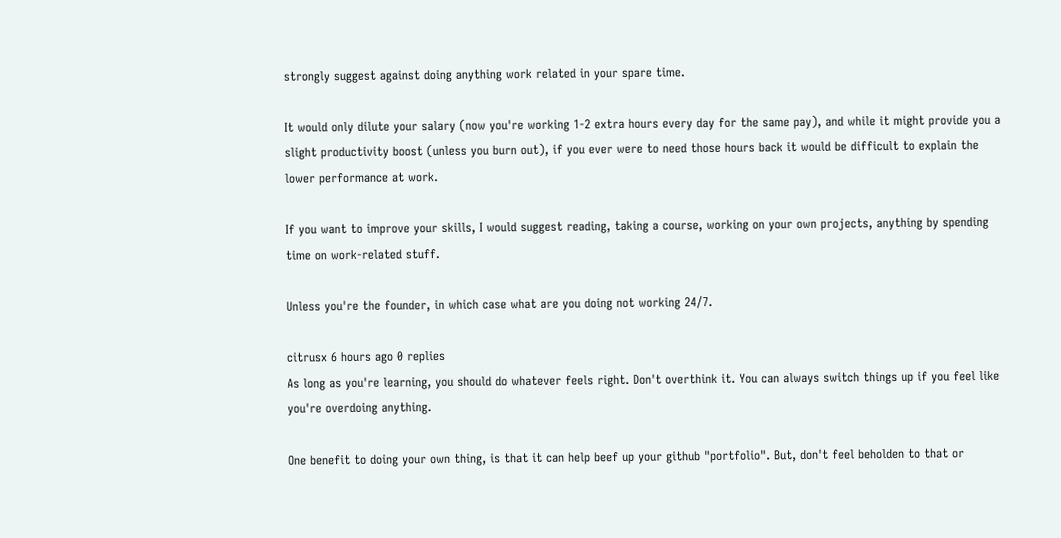strongly suggest against doing anything work related in your spare time.

It would only dilute your salary (now you're working 1-2 extra hours every day for the same pay), and while it might provide you a slight productivity boost (unless you burn out), if you ever were to need those hours back it would be difficult to explain the lower performance at work.

If you want to improve your skills, I would suggest reading, taking a course, working on your own projects, anything by spending time on work-related stuff.

Unless you're the founder, in which case what are you doing not working 24/7.

citrusx 6 hours ago 0 replies
As long as you're learning, you should do whatever feels right. Don't overthink it. You can always switch things up if you feel like you're overdoing anything.

One benefit to doing your own thing, is that it can help beef up your github "portfolio". But, don't feel beholden to that or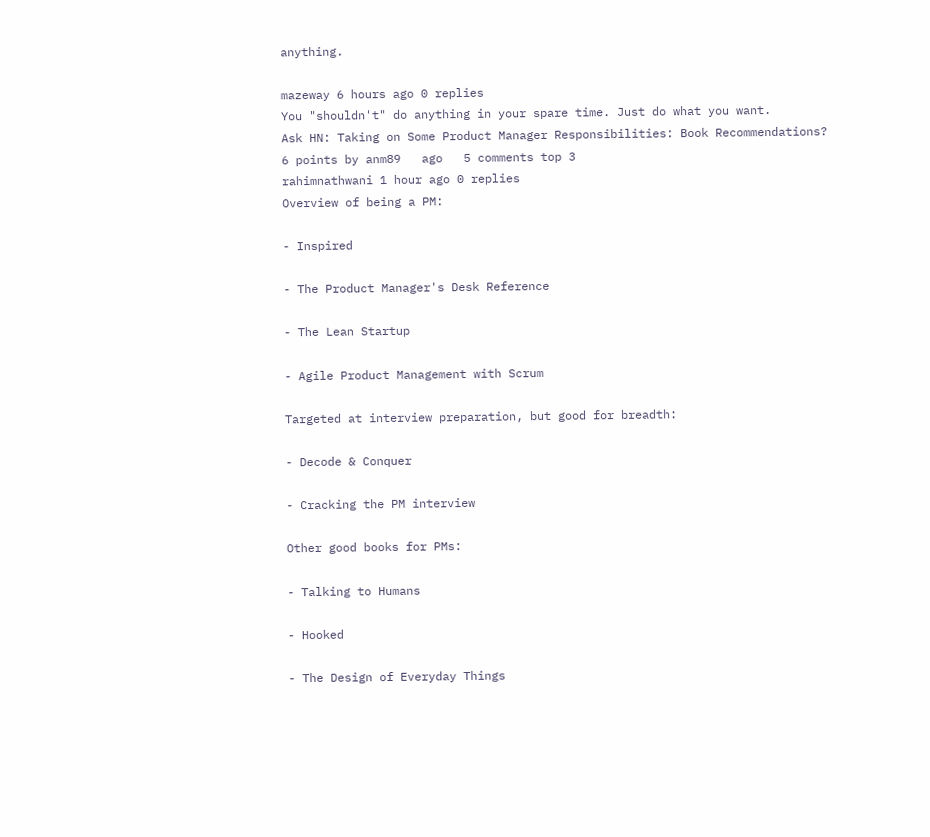anything.

mazeway 6 hours ago 0 replies
You "shouldn't" do anything in your spare time. Just do what you want.
Ask HN: Taking on Some Product Manager Responsibilities: Book Recommendations?
6 points by anm89   ago   5 comments top 3
rahimnathwani 1 hour ago 0 replies
Overview of being a PM:

- Inspired

- The Product Manager's Desk Reference

- The Lean Startup

- Agile Product Management with Scrum

Targeted at interview preparation, but good for breadth:

- Decode & Conquer

- Cracking the PM interview

Other good books for PMs:

- Talking to Humans

- Hooked

- The Design of Everyday Things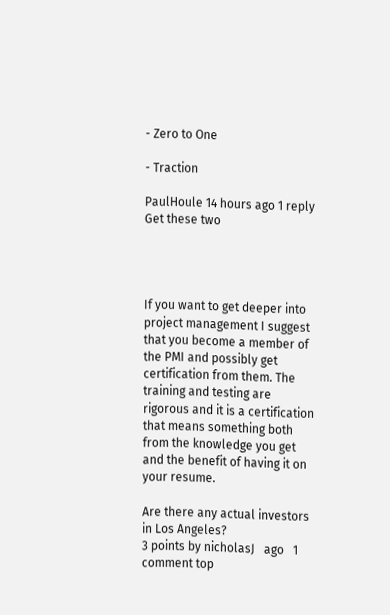- Zero to One

- Traction

PaulHoule 14 hours ago 1 reply
Get these two




If you want to get deeper into project management I suggest that you become a member of the PMI and possibly get certification from them. The training and testing are rigorous and it is a certification that means something both from the knowledge you get and the benefit of having it on your resume.

Are there any actual investors in Los Angeles?
3 points by nicholasJ   ago   1 comment top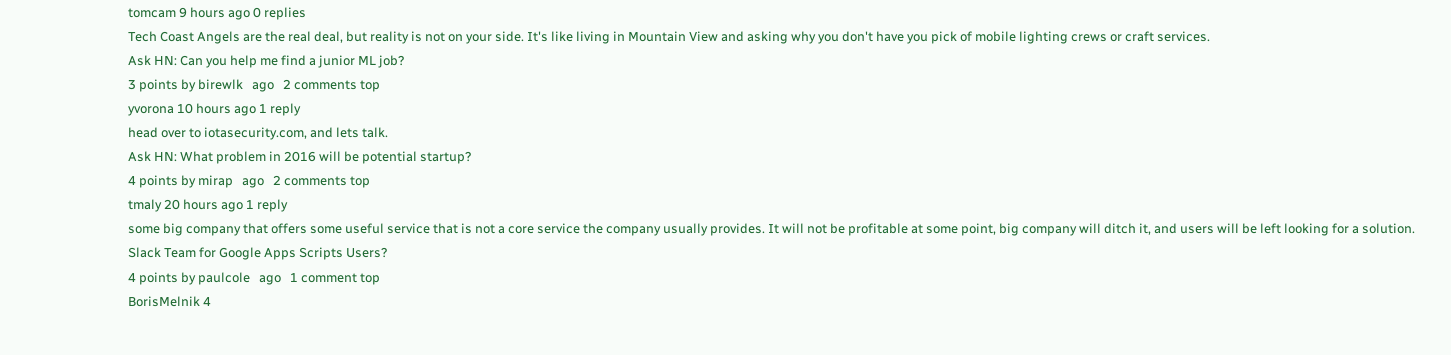tomcam 9 hours ago 0 replies
Tech Coast Angels are the real deal, but reality is not on your side. It's like living in Mountain View and asking why you don't have you pick of mobile lighting crews or craft services.
Ask HN: Can you help me find a junior ML job?
3 points by birewlk   ago   2 comments top
yvorona 10 hours ago 1 reply
head over to iotasecurity.com, and lets talk.
Ask HN: What problem in 2016 will be potential startup?
4 points by mirap   ago   2 comments top
tmaly 20 hours ago 1 reply
some big company that offers some useful service that is not a core service the company usually provides. It will not be profitable at some point, big company will ditch it, and users will be left looking for a solution.
Slack Team for Google Apps Scripts Users?
4 points by paulcole   ago   1 comment top
BorisMelnik 4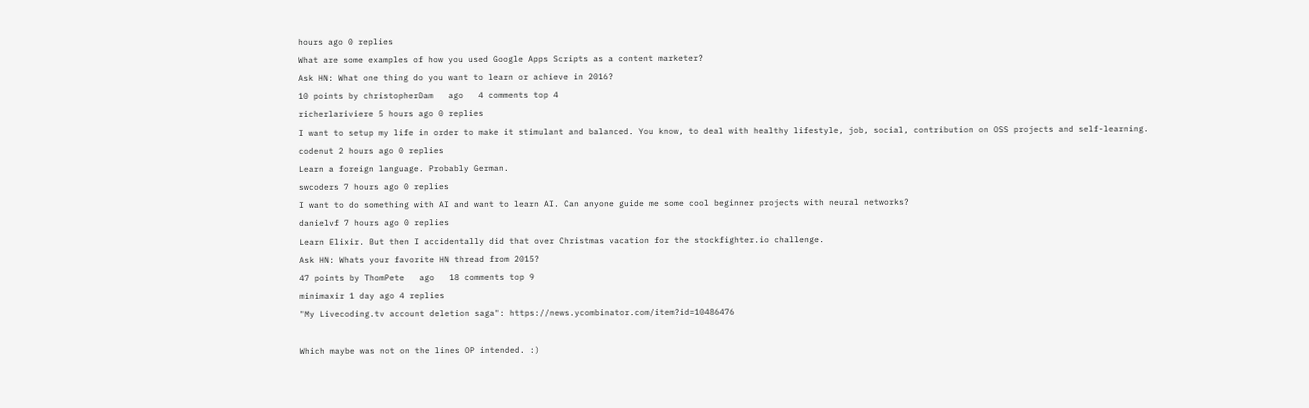hours ago 0 replies
What are some examples of how you used Google Apps Scripts as a content marketer?
Ask HN: What one thing do you want to learn or achieve in 2016?
10 points by christopherDam   ago   4 comments top 4
richerlariviere 5 hours ago 0 replies
I want to setup my life in order to make it stimulant and balanced. You know, to deal with healthy lifestyle, job, social, contribution on OSS projects and self-learning.
codenut 2 hours ago 0 replies
Learn a foreign language. Probably German.
swcoders 7 hours ago 0 replies
I want to do something with AI and want to learn AI. Can anyone guide me some cool beginner projects with neural networks?
danielvf 7 hours ago 0 replies
Learn Elixir. But then I accidentally did that over Christmas vacation for the stockfighter.io challenge.
Ask HN: Whats your favorite HN thread from 2015?
47 points by ThomPete   ago   18 comments top 9
minimaxir 1 day ago 4 replies
"My Livecoding.tv account deletion saga": https://news.ycombinator.com/item?id=10486476

Which maybe was not on the lines OP intended. :)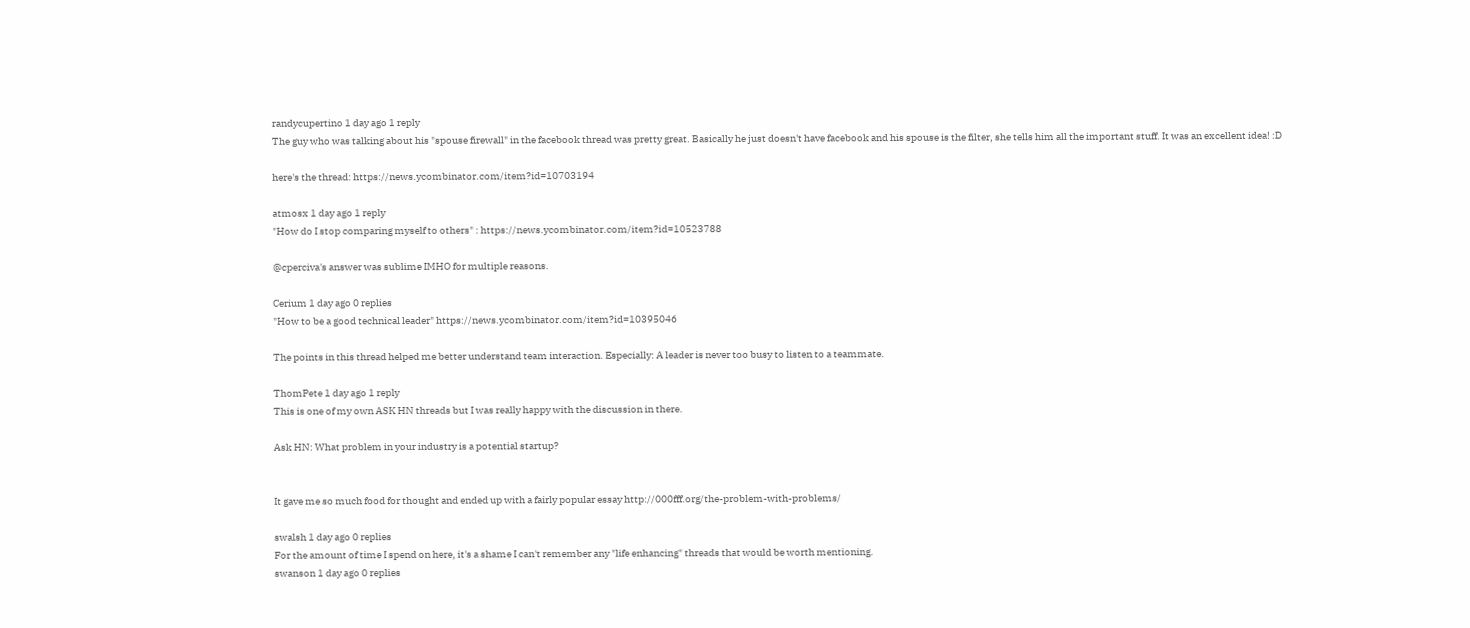randycupertino 1 day ago 1 reply
The guy who was talking about his "spouse firewall" in the facebook thread was pretty great. Basically he just doesn't have facebook and his spouse is the filter, she tells him all the important stuff. It was an excellent idea! :D

here's the thread: https://news.ycombinator.com/item?id=10703194

atmosx 1 day ago 1 reply
"How do I stop comparing myself to others" : https://news.ycombinator.com/item?id=10523788

@cperciva's answer was sublime IMHO for multiple reasons.

Cerium 1 day ago 0 replies
"How to be a good technical leader" https://news.ycombinator.com/item?id=10395046

The points in this thread helped me better understand team interaction. Especially: A leader is never too busy to listen to a teammate.

ThomPete 1 day ago 1 reply
This is one of my own ASK HN threads but I was really happy with the discussion in there.

Ask HN: What problem in your industry is a potential startup?


It gave me so much food for thought and ended up with a fairly popular essay http://000fff.org/the-problem-with-problems/

swalsh 1 day ago 0 replies
For the amount of time I spend on here, it's a shame I can't remember any "life enhancing" threads that would be worth mentioning.
swanson 1 day ago 0 replies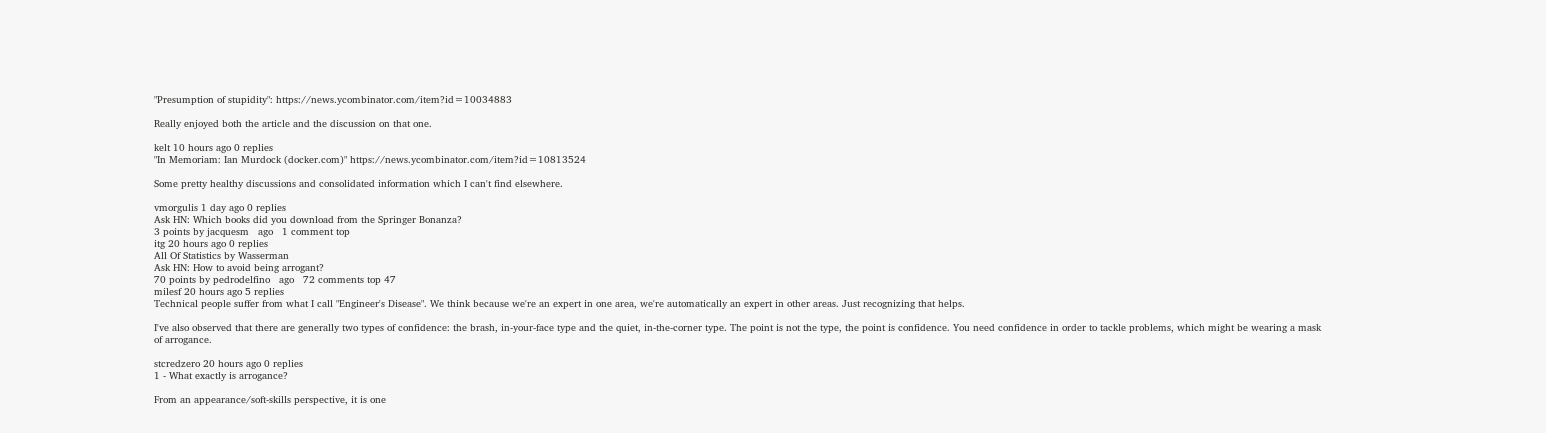"Presumption of stupidity": https://news.ycombinator.com/item?id=10034883

Really enjoyed both the article and the discussion on that one.

kelt 10 hours ago 0 replies
"In Memoriam: Ian Murdock (docker.com)" https://news.ycombinator.com/item?id=10813524

Some pretty healthy discussions and consolidated information which I can't find elsewhere.

vmorgulis 1 day ago 0 replies
Ask HN: Which books did you download from the Springer Bonanza?
3 points by jacquesm   ago   1 comment top
itg 20 hours ago 0 replies
All Of Statistics by Wasserman
Ask HN: How to avoid being arrogant?
70 points by pedrodelfino   ago   72 comments top 47
milesf 20 hours ago 5 replies
Technical people suffer from what I call "Engineer's Disease". We think because we're an expert in one area, we're automatically an expert in other areas. Just recognizing that helps.

I've also observed that there are generally two types of confidence: the brash, in-your-face type and the quiet, in-the-corner type. The point is not the type, the point is confidence. You need confidence in order to tackle problems, which might be wearing a mask of arrogance.

stcredzero 20 hours ago 0 replies
1 - What exactly is arrogance?

From an appearance/soft-skills perspective, it is one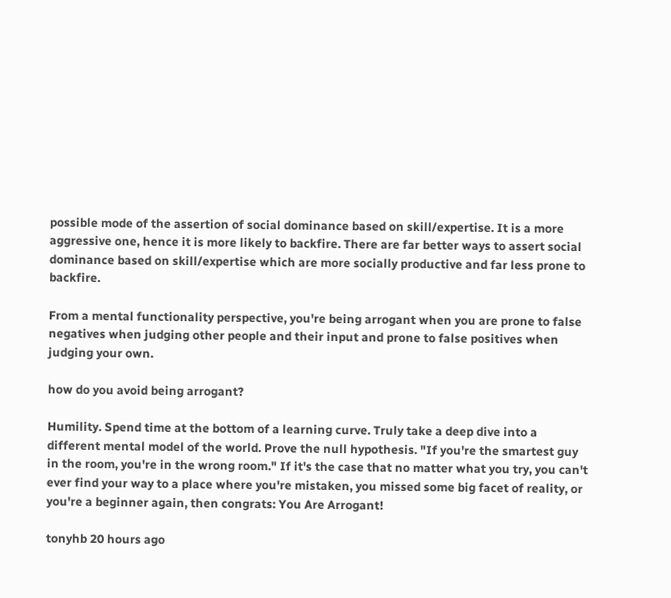possible mode of the assertion of social dominance based on skill/expertise. It is a more aggressive one, hence it is more likely to backfire. There are far better ways to assert social dominance based on skill/expertise which are more socially productive and far less prone to backfire.

From a mental functionality perspective, you're being arrogant when you are prone to false negatives when judging other people and their input and prone to false positives when judging your own.

how do you avoid being arrogant?

Humility. Spend time at the bottom of a learning curve. Truly take a deep dive into a different mental model of the world. Prove the null hypothesis. "If you're the smartest guy in the room, you're in the wrong room." If it's the case that no matter what you try, you can't ever find your way to a place where you're mistaken, you missed some big facet of reality, or you're a beginner again, then congrats: You Are Arrogant!

tonyhb 20 hours ago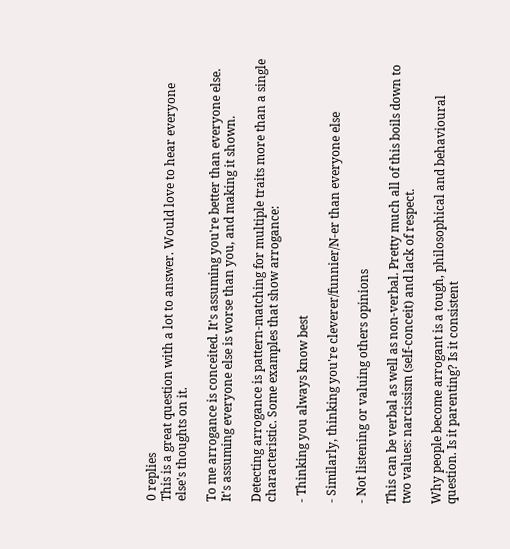0 replies
This is a great question with a lot to answer. Would love to hear everyone else's thoughts on it.

To me arrogance is conceited. It's assuming you're better than everyone else. It's assuming everyone else is worse than you, and making it shown.

Detecting arrogance is pattern-matching for multiple traits more than a single characteristic. Some examples that show arrogance:

- Thinking you always know best

- Similarly, thinking you're cleverer/funnier/N-er than everyone else

- Not listening or valuing others opinions

This can be verbal as well as non-verbal. Pretty much all of this boils down to two values: narcissism (self-conceit) and lack of respect.

Why people become arrogant is a tough, philosophical and behavioural question. Is it parenting? Is it consistent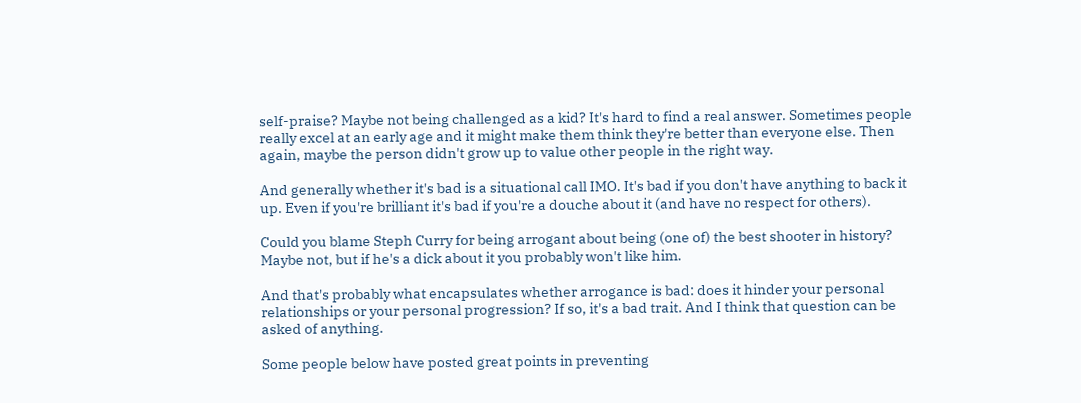self-praise? Maybe not being challenged as a kid? It's hard to find a real answer. Sometimes people really excel at an early age and it might make them think they're better than everyone else. Then again, maybe the person didn't grow up to value other people in the right way.

And generally whether it's bad is a situational call IMO. It's bad if you don't have anything to back it up. Even if you're brilliant it's bad if you're a douche about it (and have no respect for others).

Could you blame Steph Curry for being arrogant about being (one of) the best shooter in history? Maybe not, but if he's a dick about it you probably won't like him.

And that's probably what encapsulates whether arrogance is bad: does it hinder your personal relationships or your personal progression? If so, it's a bad trait. And I think that question can be asked of anything.

Some people below have posted great points in preventing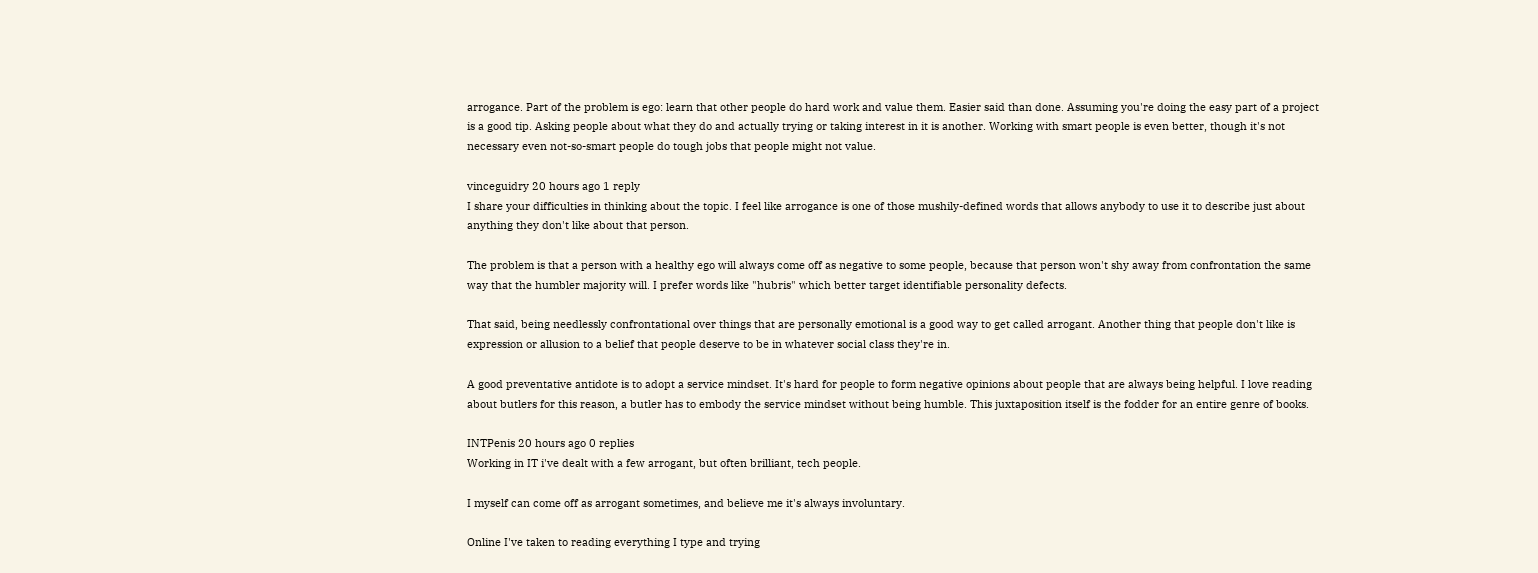arrogance. Part of the problem is ego: learn that other people do hard work and value them. Easier said than done. Assuming you're doing the easy part of a project is a good tip. Asking people about what they do and actually trying or taking interest in it is another. Working with smart people is even better, though it's not necessary even not-so-smart people do tough jobs that people might not value.

vinceguidry 20 hours ago 1 reply
I share your difficulties in thinking about the topic. I feel like arrogance is one of those mushily-defined words that allows anybody to use it to describe just about anything they don't like about that person.

The problem is that a person with a healthy ego will always come off as negative to some people, because that person won't shy away from confrontation the same way that the humbler majority will. I prefer words like "hubris" which better target identifiable personality defects.

That said, being needlessly confrontational over things that are personally emotional is a good way to get called arrogant. Another thing that people don't like is expression or allusion to a belief that people deserve to be in whatever social class they're in.

A good preventative antidote is to adopt a service mindset. It's hard for people to form negative opinions about people that are always being helpful. I love reading about butlers for this reason, a butler has to embody the service mindset without being humble. This juxtaposition itself is the fodder for an entire genre of books.

INTPenis 20 hours ago 0 replies
Working in IT i've dealt with a few arrogant, but often brilliant, tech people.

I myself can come off as arrogant sometimes, and believe me it's always involuntary.

Online I've taken to reading everything I type and trying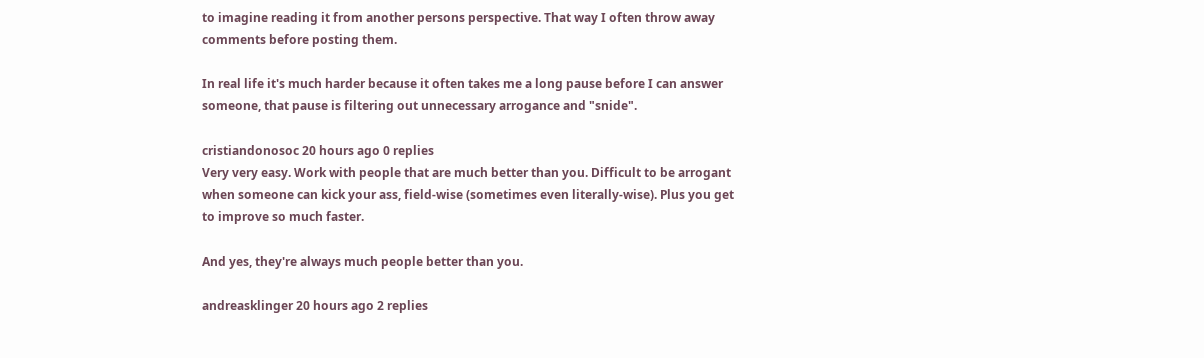to imagine reading it from another persons perspective. That way I often throw away comments before posting them.

In real life it's much harder because it often takes me a long pause before I can answer someone, that pause is filtering out unnecessary arrogance and "snide".

cristiandonosoc 20 hours ago 0 replies
Very very easy. Work with people that are much better than you. Difficult to be arrogant when someone can kick your ass, field-wise (sometimes even literally-wise). Plus you get to improve so much faster.

And yes, they're always much people better than you.

andreasklinger 20 hours ago 2 replies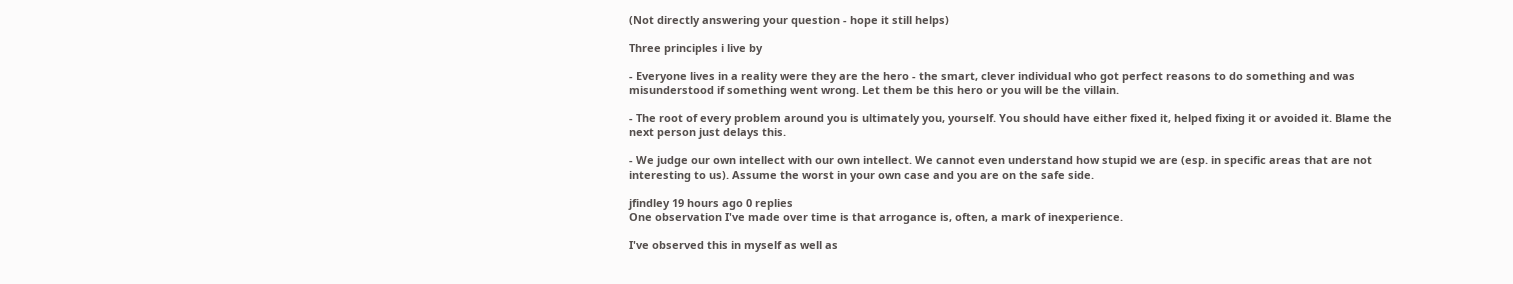(Not directly answering your question - hope it still helps)

Three principles i live by

- Everyone lives in a reality were they are the hero - the smart, clever individual who got perfect reasons to do something and was misunderstood if something went wrong. Let them be this hero or you will be the villain.

- The root of every problem around you is ultimately you, yourself. You should have either fixed it, helped fixing it or avoided it. Blame the next person just delays this.

- We judge our own intellect with our own intellect. We cannot even understand how stupid we are (esp. in specific areas that are not interesting to us). Assume the worst in your own case and you are on the safe side.

jfindley 19 hours ago 0 replies
One observation I've made over time is that arrogance is, often, a mark of inexperience.

I've observed this in myself as well as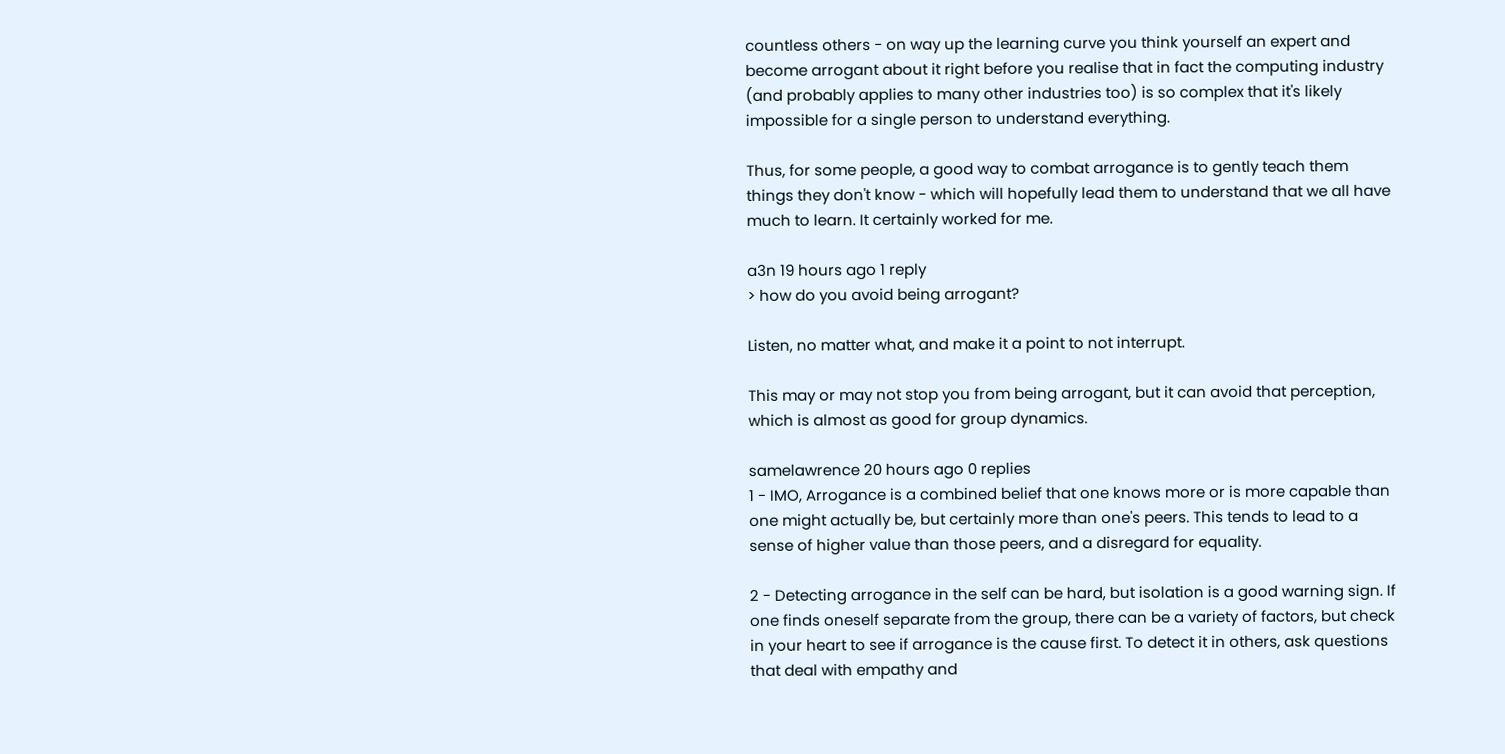countless others - on way up the learning curve you think yourself an expert and become arrogant about it right before you realise that in fact the computing industry (and probably applies to many other industries too) is so complex that it's likely impossible for a single person to understand everything.

Thus, for some people, a good way to combat arrogance is to gently teach them things they don't know - which will hopefully lead them to understand that we all have much to learn. It certainly worked for me.

a3n 19 hours ago 1 reply
> how do you avoid being arrogant?

Listen, no matter what, and make it a point to not interrupt.

This may or may not stop you from being arrogant, but it can avoid that perception, which is almost as good for group dynamics.

samelawrence 20 hours ago 0 replies
1 - IMO, Arrogance is a combined belief that one knows more or is more capable than one might actually be, but certainly more than one's peers. This tends to lead to a sense of higher value than those peers, and a disregard for equality.

2 - Detecting arrogance in the self can be hard, but isolation is a good warning sign. If one finds oneself separate from the group, there can be a variety of factors, but check in your heart to see if arrogance is the cause first. To detect it in others, ask questions that deal with empathy and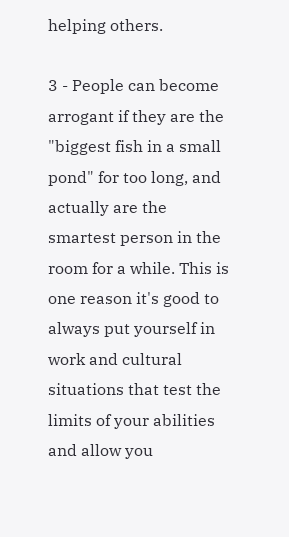helping others.

3 - People can become arrogant if they are the "biggest fish in a small pond" for too long, and actually are the smartest person in the room for a while. This is one reason it's good to always put yourself in work and cultural situations that test the limits of your abilities and allow you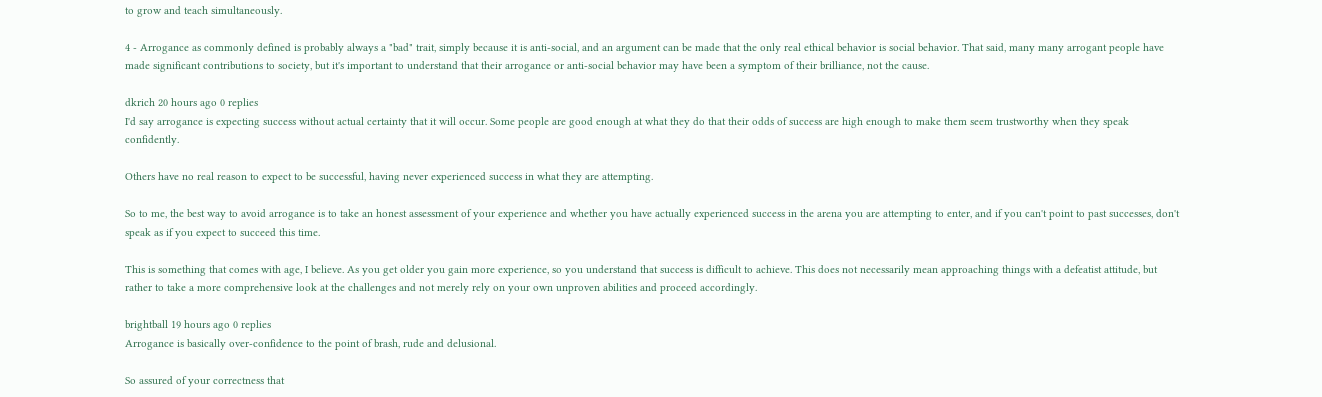to grow and teach simultaneously.

4 - Arrogance as commonly defined is probably always a "bad" trait, simply because it is anti-social, and an argument can be made that the only real ethical behavior is social behavior. That said, many many arrogant people have made significant contributions to society, but it's important to understand that their arrogance or anti-social behavior may have been a symptom of their brilliance, not the cause.

dkrich 20 hours ago 0 replies
I'd say arrogance is expecting success without actual certainty that it will occur. Some people are good enough at what they do that their odds of success are high enough to make them seem trustworthy when they speak confidently.

Others have no real reason to expect to be successful, having never experienced success in what they are attempting.

So to me, the best way to avoid arrogance is to take an honest assessment of your experience and whether you have actually experienced success in the arena you are attempting to enter, and if you can't point to past successes, don't speak as if you expect to succeed this time.

This is something that comes with age, I believe. As you get older you gain more experience, so you understand that success is difficult to achieve. This does not necessarily mean approaching things with a defeatist attitude, but rather to take a more comprehensive look at the challenges and not merely rely on your own unproven abilities and proceed accordingly.

brightball 19 hours ago 0 replies
Arrogance is basically over-confidence to the point of brash, rude and delusional.

So assured of your correctness that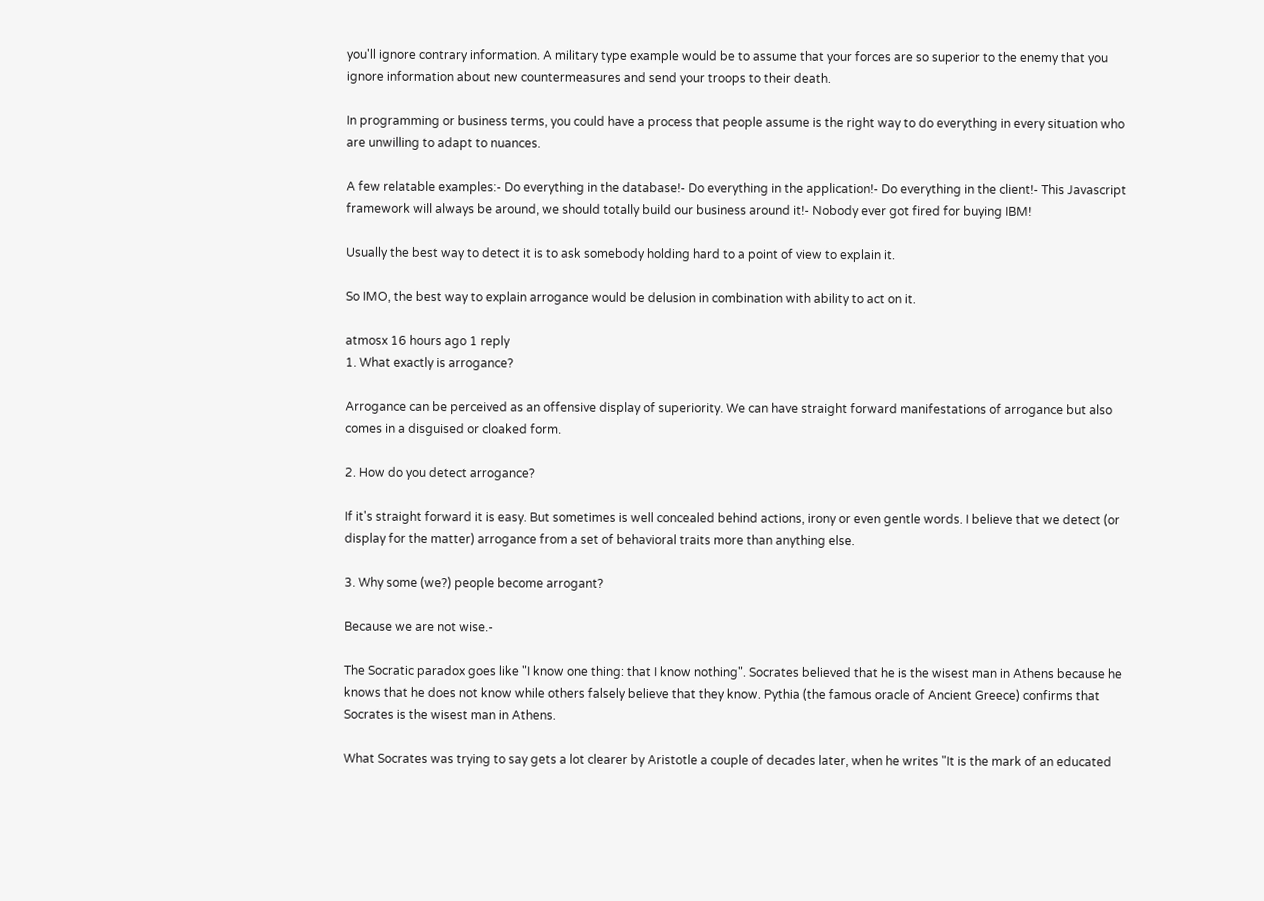you'll ignore contrary information. A military type example would be to assume that your forces are so superior to the enemy that you ignore information about new countermeasures and send your troops to their death.

In programming or business terms, you could have a process that people assume is the right way to do everything in every situation who are unwilling to adapt to nuances.

A few relatable examples:- Do everything in the database!- Do everything in the application!- Do everything in the client!- This Javascript framework will always be around, we should totally build our business around it!- Nobody ever got fired for buying IBM!

Usually the best way to detect it is to ask somebody holding hard to a point of view to explain it.

So IMO, the best way to explain arrogance would be delusion in combination with ability to act on it.

atmosx 16 hours ago 1 reply
1. What exactly is arrogance?

Arrogance can be perceived as an offensive display of superiority. We can have straight forward manifestations of arrogance but also comes in a disguised or cloaked form.

2. How do you detect arrogance?

If it's straight forward it is easy. But sometimes is well concealed behind actions, irony or even gentle words. I believe that we detect (or display for the matter) arrogance from a set of behavioral traits more than anything else.

3. Why some (we?) people become arrogant?

Because we are not wise.-

The Socratic paradox goes like "I know one thing: that I know nothing". Socrates believed that he is the wisest man in Athens because he knows that he does not know while others falsely believe that they know. Pythia (the famous oracle of Ancient Greece) confirms that Socrates is the wisest man in Athens.

What Socrates was trying to say gets a lot clearer by Aristotle a couple of decades later, when he writes "It is the mark of an educated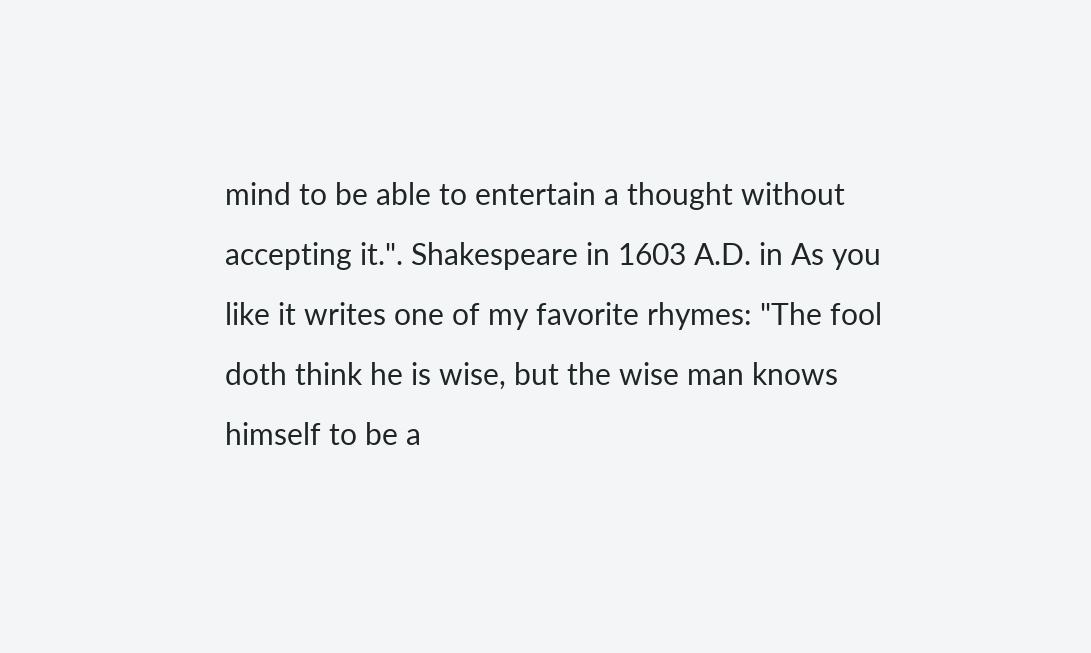mind to be able to entertain a thought without accepting it.". Shakespeare in 1603 A.D. in As you like it writes one of my favorite rhymes: "The fool doth think he is wise, but the wise man knows himself to be a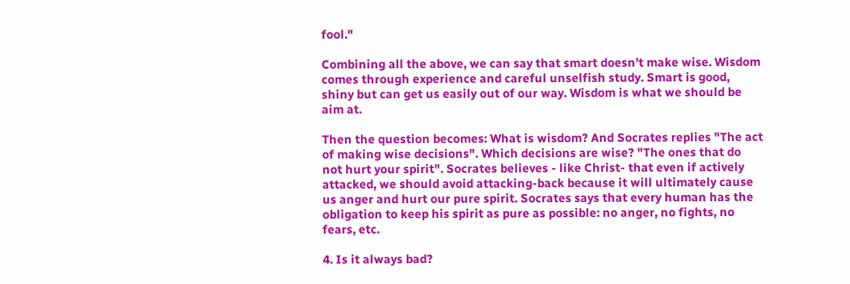fool."

Combining all the above, we can say that smart doesn't make wise. Wisdom comes through experience and careful unselfish study. Smart is good, shiny but can get us easily out of our way. Wisdom is what we should be aim at.

Then the question becomes: What is wisdom? And Socrates replies "The act of making wise decisions". Which decisions are wise? "The ones that do not hurt your spirit". Socrates believes - like Christ- that even if actively attacked, we should avoid attacking-back because it will ultimately cause us anger and hurt our pure spirit. Socrates says that every human has the obligation to keep his spirit as pure as possible: no anger, no fights, no fears, etc.

4. Is it always bad?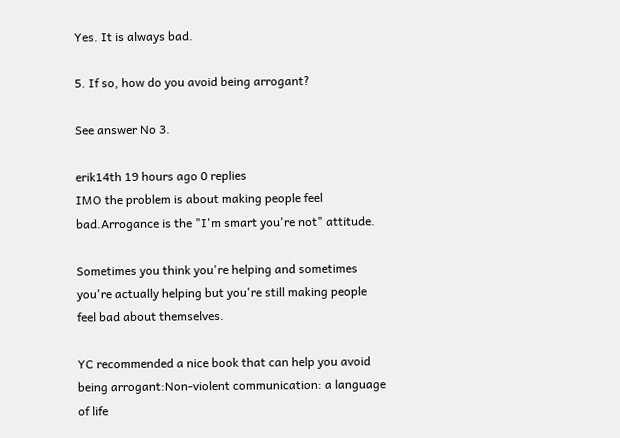Yes. It is always bad.

5. If so, how do you avoid being arrogant?

See answer No 3.

erik14th 19 hours ago 0 replies
IMO the problem is about making people feel bad.Arrogance is the "I'm smart you're not" attitude.

Sometimes you think you're helping and sometimes you're actually helping but you're still making people feel bad about themselves.

YC recommended a nice book that can help you avoid being arrogant:Non-violent communication: a language of life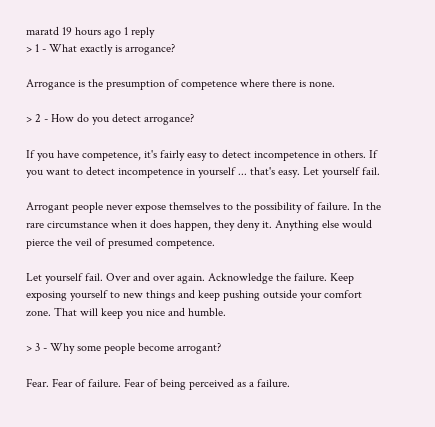maratd 19 hours ago 1 reply
> 1 - What exactly is arrogance?

Arrogance is the presumption of competence where there is none.

> 2 - How do you detect arrogance?

If you have competence, it's fairly easy to detect incompetence in others. If you want to detect incompetence in yourself ... that's easy. Let yourself fail.

Arrogant people never expose themselves to the possibility of failure. In the rare circumstance when it does happen, they deny it. Anything else would pierce the veil of presumed competence.

Let yourself fail. Over and over again. Acknowledge the failure. Keep exposing yourself to new things and keep pushing outside your comfort zone. That will keep you nice and humble.

> 3 - Why some people become arrogant?

Fear. Fear of failure. Fear of being perceived as a failure.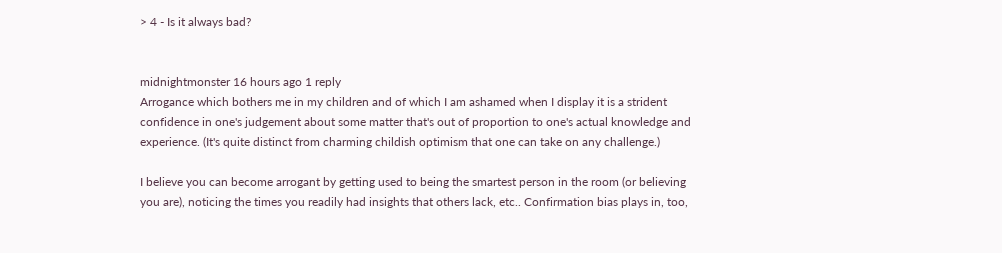> 4 - Is it always bad?


midnightmonster 16 hours ago 1 reply
Arrogance which bothers me in my children and of which I am ashamed when I display it is a strident confidence in one's judgement about some matter that's out of proportion to one's actual knowledge and experience. (It's quite distinct from charming childish optimism that one can take on any challenge.)

I believe you can become arrogant by getting used to being the smartest person in the room (or believing you are), noticing the times you readily had insights that others lack, etc.. Confirmation bias plays in, too,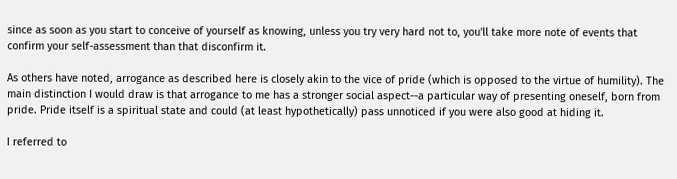since as soon as you start to conceive of yourself as knowing, unless you try very hard not to, you'll take more note of events that confirm your self-assessment than that disconfirm it.

As others have noted, arrogance as described here is closely akin to the vice of pride (which is opposed to the virtue of humility). The main distinction I would draw is that arrogance to me has a stronger social aspect--a particular way of presenting oneself, born from pride. Pride itself is a spiritual state and could (at least hypothetically) pass unnoticed if you were also good at hiding it.

I referred to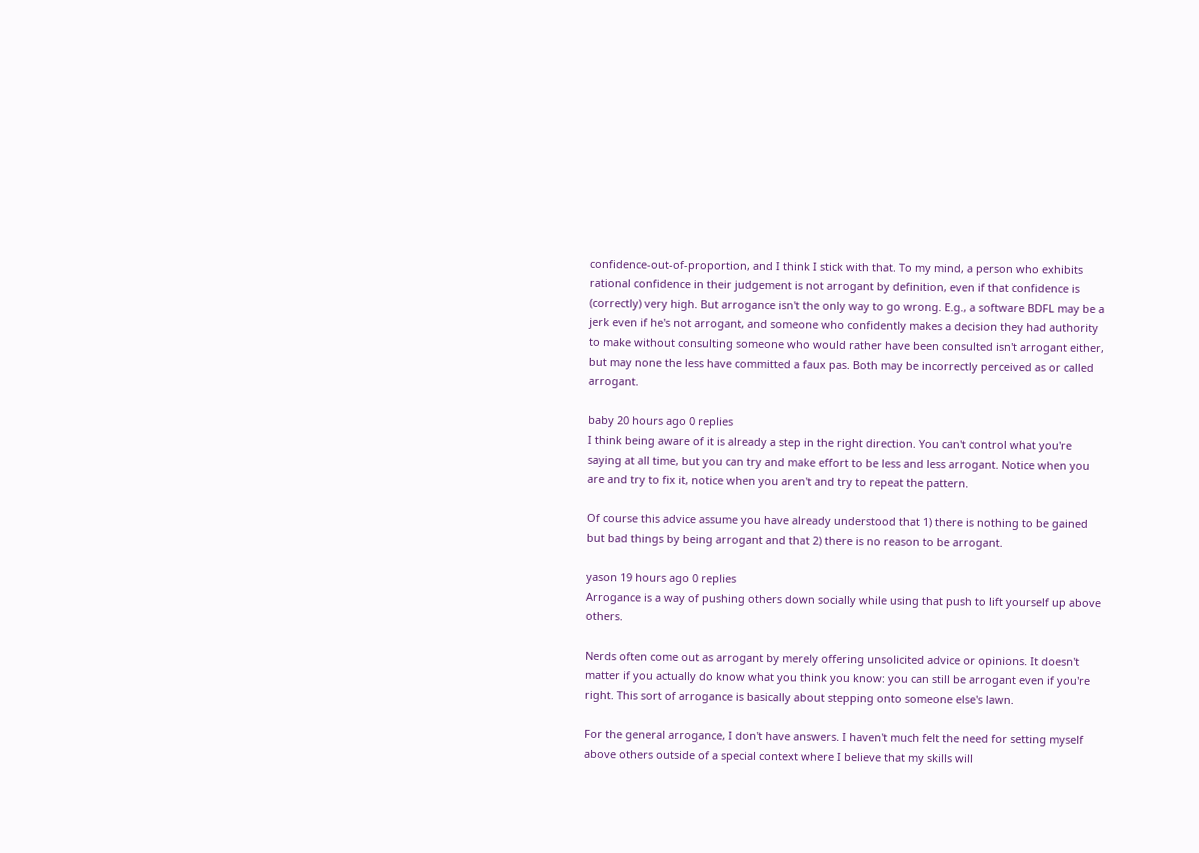confidence-out-of-proportion, and I think I stick with that. To my mind, a person who exhibits rational confidence in their judgement is not arrogant by definition, even if that confidence is (correctly) very high. But arrogance isn't the only way to go wrong. E.g., a software BDFL may be a jerk even if he's not arrogant, and someone who confidently makes a decision they had authority to make without consulting someone who would rather have been consulted isn't arrogant either, but may none the less have committed a faux pas. Both may be incorrectly perceived as or called arrogant.

baby 20 hours ago 0 replies
I think being aware of it is already a step in the right direction. You can't control what you're saying at all time, but you can try and make effort to be less and less arrogant. Notice when you are and try to fix it, notice when you aren't and try to repeat the pattern.

Of course this advice assume you have already understood that 1) there is nothing to be gained but bad things by being arrogant and that 2) there is no reason to be arrogant.

yason 19 hours ago 0 replies
Arrogance is a way of pushing others down socially while using that push to lift yourself up above others.

Nerds often come out as arrogant by merely offering unsolicited advice or opinions. It doesn't matter if you actually do know what you think you know: you can still be arrogant even if you're right. This sort of arrogance is basically about stepping onto someone else's lawn.

For the general arrogance, I don't have answers. I haven't much felt the need for setting myself above others outside of a special context where I believe that my skills will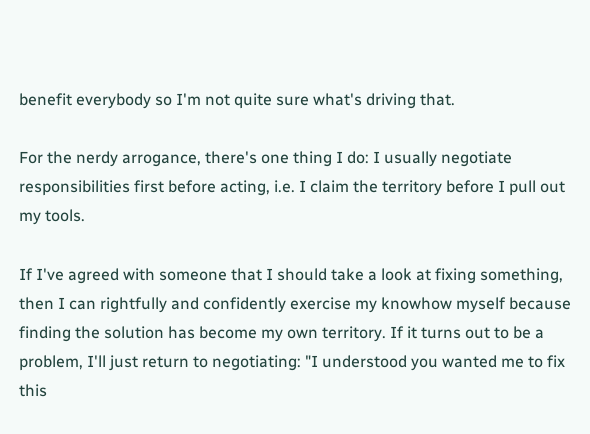benefit everybody so I'm not quite sure what's driving that.

For the nerdy arrogance, there's one thing I do: I usually negotiate responsibilities first before acting, i.e. I claim the territory before I pull out my tools.

If I've agreed with someone that I should take a look at fixing something, then I can rightfully and confidently exercise my knowhow myself because finding the solution has become my own territory. If it turns out to be a problem, I'll just return to negotiating: "I understood you wanted me to fix this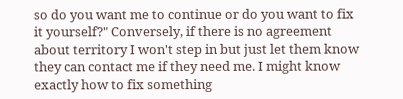so do you want me to continue or do you want to fix it yourself?" Conversely, if there is no agreement about territory I won't step in but just let them know they can contact me if they need me. I might know exactly how to fix something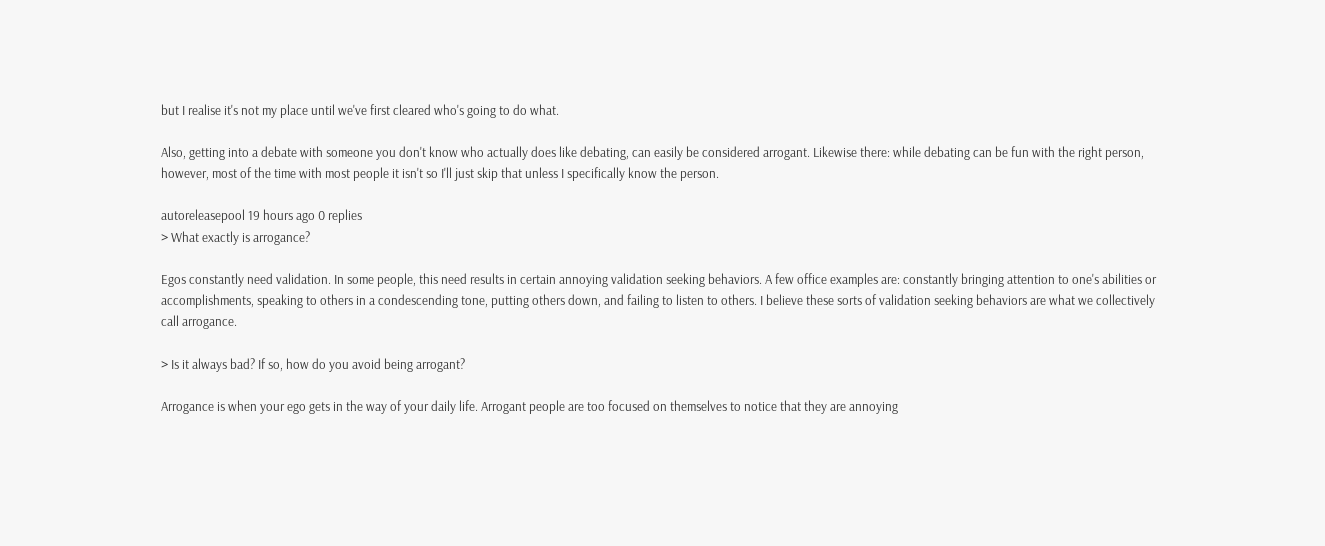but I realise it's not my place until we've first cleared who's going to do what.

Also, getting into a debate with someone you don't know who actually does like debating, can easily be considered arrogant. Likewise there: while debating can be fun with the right person, however, most of the time with most people it isn't so I'll just skip that unless I specifically know the person.

autoreleasepool 19 hours ago 0 replies
> What exactly is arrogance?

Egos constantly need validation. In some people, this need results in certain annoying validation seeking behaviors. A few office examples are: constantly bringing attention to one's abilities or accomplishments, speaking to others in a condescending tone, putting others down, and failing to listen to others. I believe these sorts of validation seeking behaviors are what we collectively call arrogance.

> Is it always bad? If so, how do you avoid being arrogant?

Arrogance is when your ego gets in the way of your daily life. Arrogant people are too focused on themselves to notice that they are annoying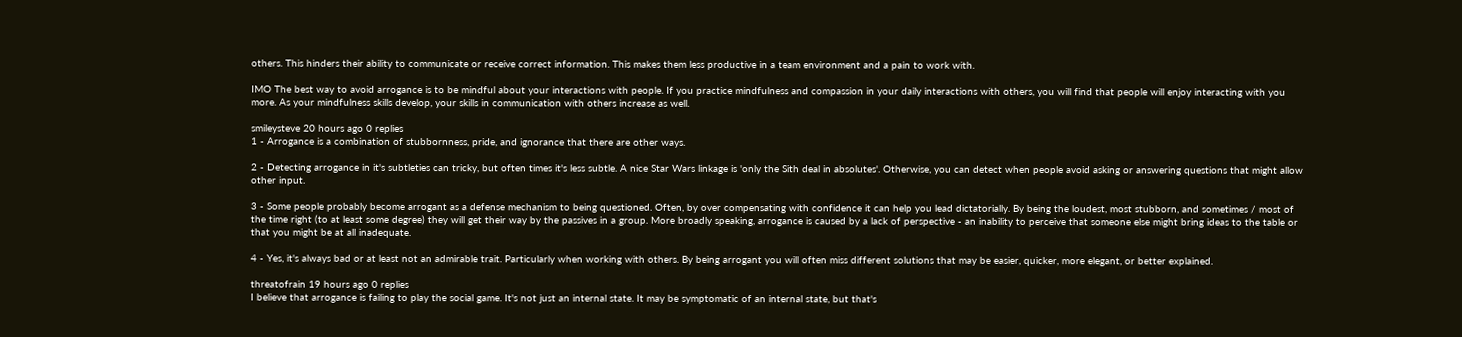others. This hinders their ability to communicate or receive correct information. This makes them less productive in a team environment and a pain to work with.

IMO The best way to avoid arrogance is to be mindful about your interactions with people. If you practice mindfulness and compassion in your daily interactions with others, you will find that people will enjoy interacting with you more. As your mindfulness skills develop, your skills in communication with others increase as well.

smileysteve 20 hours ago 0 replies
1 - Arrogance is a combination of stubbornness, pride, and ignorance that there are other ways.

2 - Detecting arrogance in it's subtleties can tricky, but often times it's less subtle. A nice Star Wars linkage is 'only the Sith deal in absolutes'. Otherwise, you can detect when people avoid asking or answering questions that might allow other input.

3 - Some people probably become arrogant as a defense mechanism to being questioned. Often, by over compensating with confidence it can help you lead dictatorially. By being the loudest, most stubborn, and sometimes / most of the time right (to at least some degree) they will get their way by the passives in a group. More broadly speaking, arrogance is caused by a lack of perspective - an inability to perceive that someone else might bring ideas to the table or that you might be at all inadequate.

4 - Yes, it's always bad or at least not an admirable trait. Particularly when working with others. By being arrogant you will often miss different solutions that may be easier, quicker, more elegant, or better explained.

threatofrain 19 hours ago 0 replies
I believe that arrogance is failing to play the social game. It's not just an internal state. It may be symptomatic of an internal state, but that's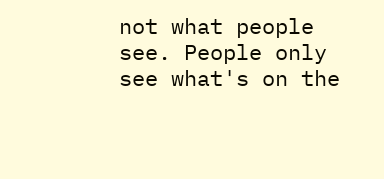not what people see. People only see what's on the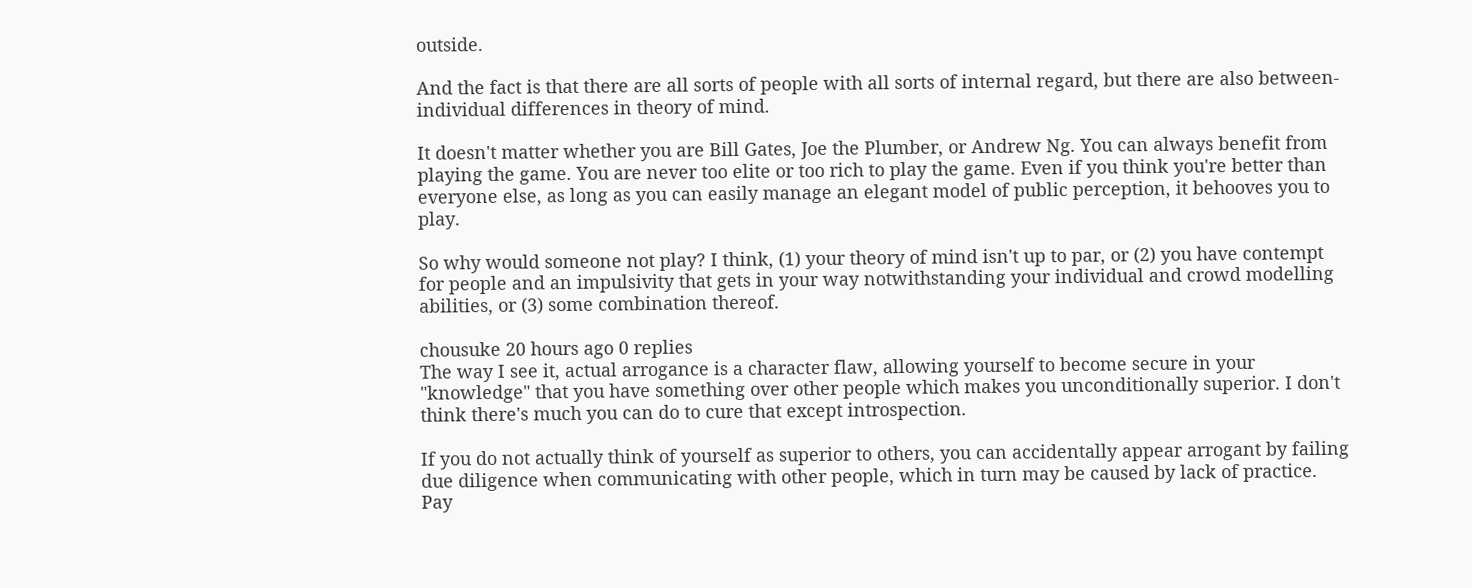outside.

And the fact is that there are all sorts of people with all sorts of internal regard, but there are also between-individual differences in theory of mind.

It doesn't matter whether you are Bill Gates, Joe the Plumber, or Andrew Ng. You can always benefit from playing the game. You are never too elite or too rich to play the game. Even if you think you're better than everyone else, as long as you can easily manage an elegant model of public perception, it behooves you to play.

So why would someone not play? I think, (1) your theory of mind isn't up to par, or (2) you have contempt for people and an impulsivity that gets in your way notwithstanding your individual and crowd modelling abilities, or (3) some combination thereof.

chousuke 20 hours ago 0 replies
The way I see it, actual arrogance is a character flaw, allowing yourself to become secure in your "knowledge" that you have something over other people which makes you unconditionally superior. I don't think there's much you can do to cure that except introspection.

If you do not actually think of yourself as superior to others, you can accidentally appear arrogant by failing due diligence when communicating with other people, which in turn may be caused by lack of practice. Pay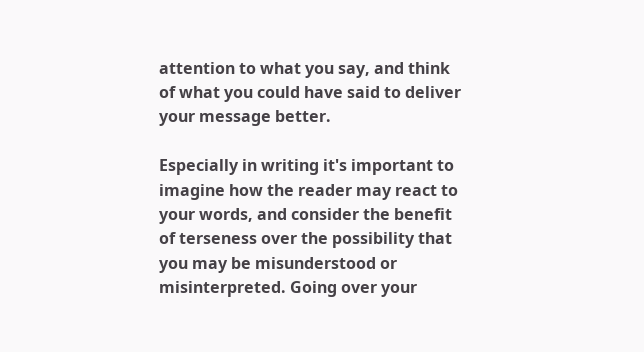attention to what you say, and think of what you could have said to deliver your message better.

Especially in writing it's important to imagine how the reader may react to your words, and consider the benefit of terseness over the possibility that you may be misunderstood or misinterpreted. Going over your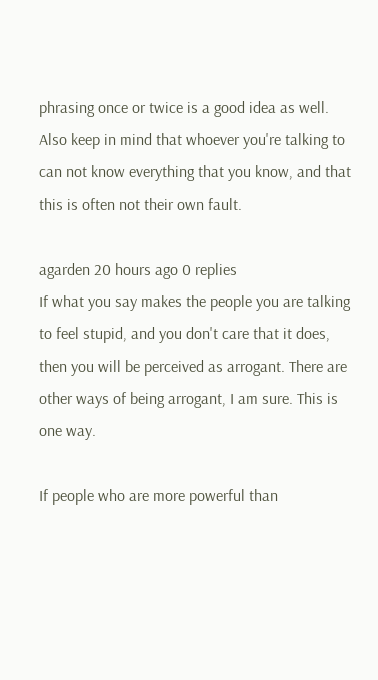phrasing once or twice is a good idea as well. Also keep in mind that whoever you're talking to can not know everything that you know, and that this is often not their own fault.

agarden 20 hours ago 0 replies
If what you say makes the people you are talking to feel stupid, and you don't care that it does, then you will be perceived as arrogant. There are other ways of being arrogant, I am sure. This is one way.

If people who are more powerful than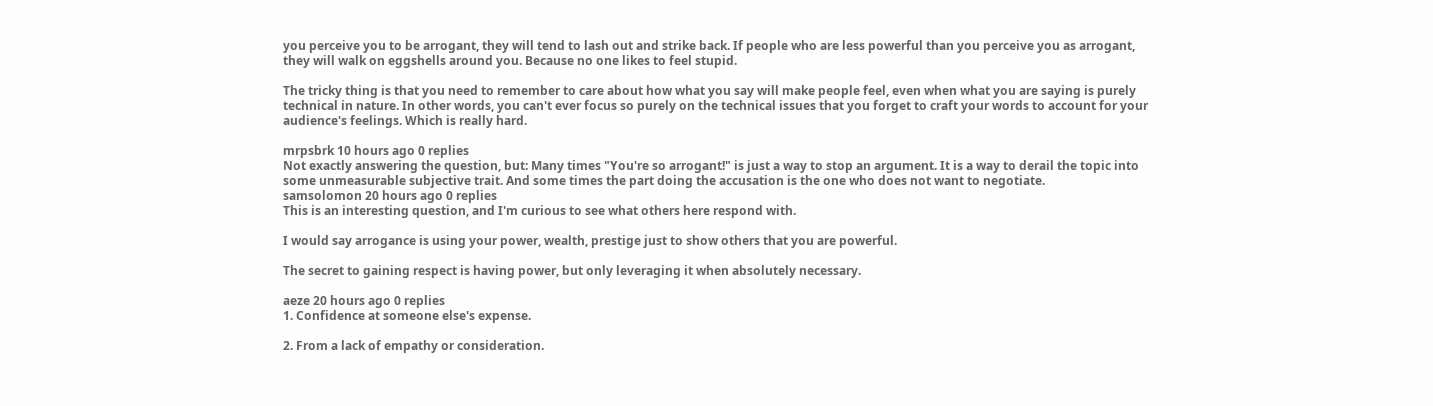you perceive you to be arrogant, they will tend to lash out and strike back. If people who are less powerful than you perceive you as arrogant, they will walk on eggshells around you. Because no one likes to feel stupid.

The tricky thing is that you need to remember to care about how what you say will make people feel, even when what you are saying is purely technical in nature. In other words, you can't ever focus so purely on the technical issues that you forget to craft your words to account for your audience's feelings. Which is really hard.

mrpsbrk 10 hours ago 0 replies
Not exactly answering the question, but: Many times "You're so arrogant!" is just a way to stop an argument. It is a way to derail the topic into some unmeasurable subjective trait. And some times the part doing the accusation is the one who does not want to negotiate.
samsolomon 20 hours ago 0 replies
This is an interesting question, and I'm curious to see what others here respond with.

I would say arrogance is using your power, wealth, prestige just to show others that you are powerful.

The secret to gaining respect is having power, but only leveraging it when absolutely necessary.

aeze 20 hours ago 0 replies
1. Confidence at someone else's expense.

2. From a lack of empathy or consideration.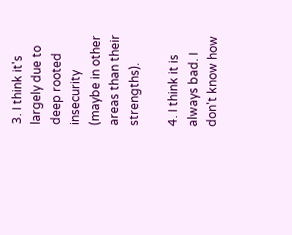3. I think it's largely due to deep rooted insecurity (maybe in other areas than their strengths).

4. I think it is always bad. I don't know how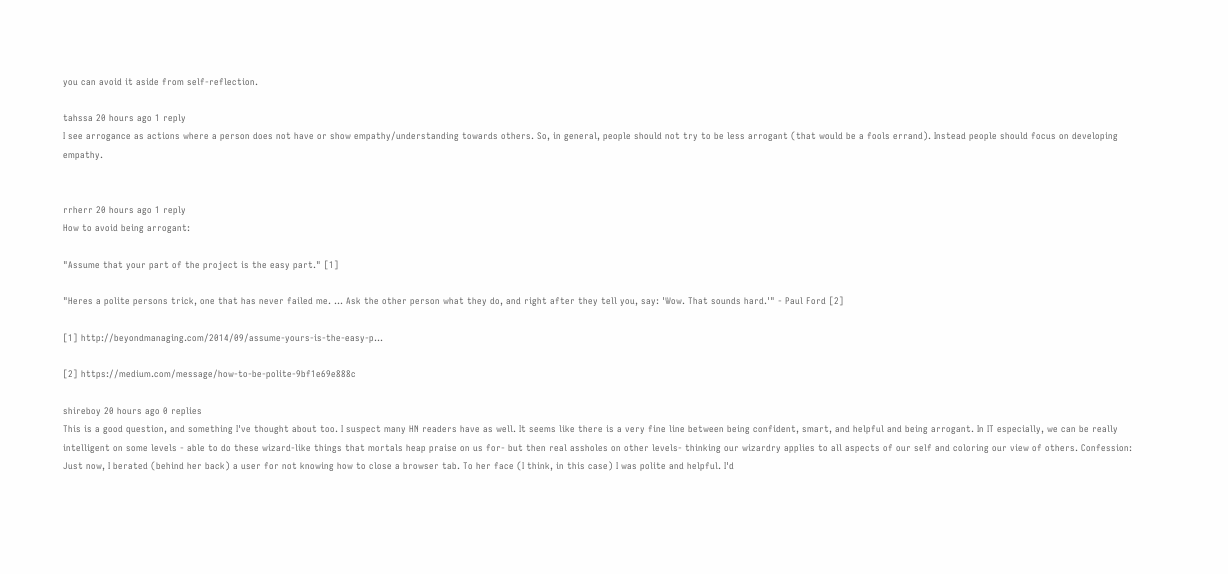you can avoid it aside from self-reflection.

tahssa 20 hours ago 1 reply
I see arrogance as actions where a person does not have or show empathy/understanding towards others. So, in general, people should not try to be less arrogant (that would be a fools errand). Instead people should focus on developing empathy.


rrherr 20 hours ago 1 reply
How to avoid being arrogant:

"Assume that your part of the project is the easy part." [1]

"Heres a polite persons trick, one that has never failed me. ... Ask the other person what they do, and right after they tell you, say: 'Wow. That sounds hard.'" - Paul Ford [2]

[1] http://beyondmanaging.com/2014/09/assume-yours-is-the-easy-p...

[2] https://medium.com/message/how-to-be-polite-9bf1e69e888c

shireboy 20 hours ago 0 replies
This is a good question, and something I've thought about too. I suspect many HN readers have as well. It seems like there is a very fine line between being confident, smart, and helpful and being arrogant. In IT especially, we can be really intelligent on some levels - able to do these wizard-like things that mortals heap praise on us for- but then real assholes on other levels- thinking our wizardry applies to all aspects of our self and coloring our view of others. Confession: Just now, I berated (behind her back) a user for not knowing how to close a browser tab. To her face (I think, in this case) I was polite and helpful. I'd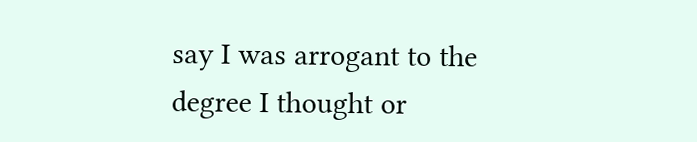say I was arrogant to the degree I thought or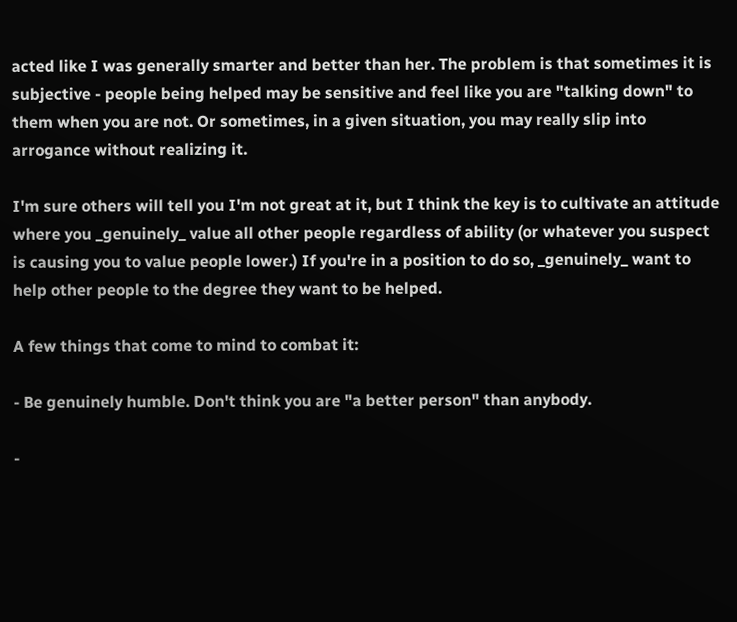acted like I was generally smarter and better than her. The problem is that sometimes it is subjective - people being helped may be sensitive and feel like you are "talking down" to them when you are not. Or sometimes, in a given situation, you may really slip into arrogance without realizing it.

I'm sure others will tell you I'm not great at it, but I think the key is to cultivate an attitude where you _genuinely_ value all other people regardless of ability (or whatever you suspect is causing you to value people lower.) If you're in a position to do so, _genuinely_ want to help other people to the degree they want to be helped.

A few things that come to mind to combat it:

- Be genuinely humble. Don't think you are "a better person" than anybody.

-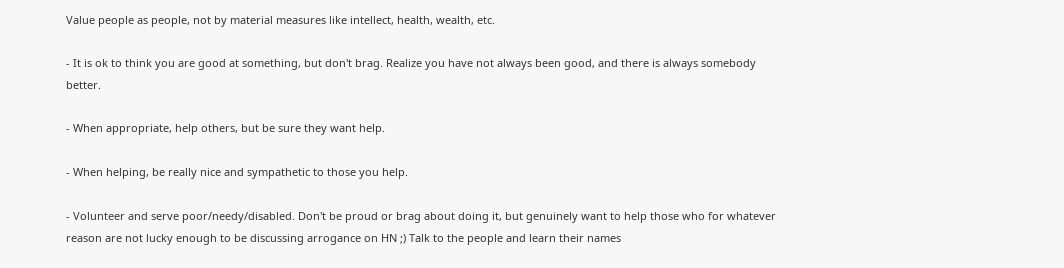Value people as people, not by material measures like intellect, health, wealth, etc.

- It is ok to think you are good at something, but don't brag. Realize you have not always been good, and there is always somebody better.

- When appropriate, help others, but be sure they want help.

- When helping, be really nice and sympathetic to those you help.

- Volunteer and serve poor/needy/disabled. Don't be proud or brag about doing it, but genuinely want to help those who for whatever reason are not lucky enough to be discussing arrogance on HN ;) Talk to the people and learn their names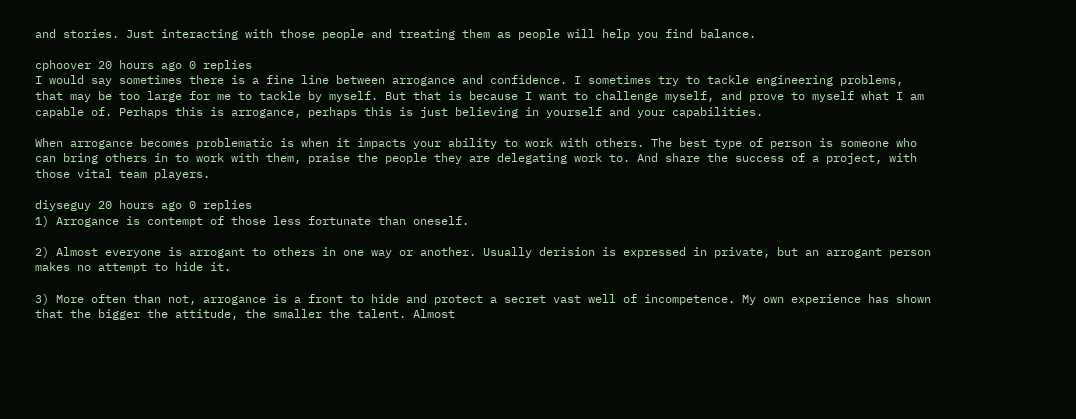and stories. Just interacting with those people and treating them as people will help you find balance.

cphoover 20 hours ago 0 replies
I would say sometimes there is a fine line between arrogance and confidence. I sometimes try to tackle engineering problems, that may be too large for me to tackle by myself. But that is because I want to challenge myself, and prove to myself what I am capable of. Perhaps this is arrogance, perhaps this is just believing in yourself and your capabilities.

When arrogance becomes problematic is when it impacts your ability to work with others. The best type of person is someone who can bring others in to work with them, praise the people they are delegating work to. And share the success of a project, with those vital team players.

diyseguy 20 hours ago 0 replies
1) Arrogance is contempt of those less fortunate than oneself.

2) Almost everyone is arrogant to others in one way or another. Usually derision is expressed in private, but an arrogant person makes no attempt to hide it.

3) More often than not, arrogance is a front to hide and protect a secret vast well of incompetence. My own experience has shown that the bigger the attitude, the smaller the talent. Almost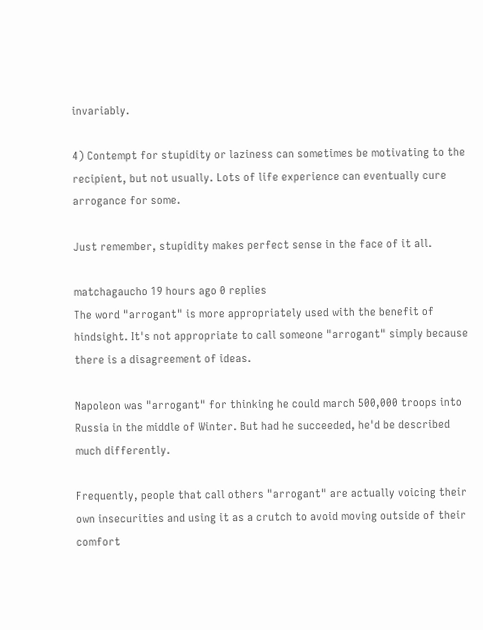invariably.

4) Contempt for stupidity or laziness can sometimes be motivating to the recipient, but not usually. Lots of life experience can eventually cure arrogance for some.

Just remember, stupidity makes perfect sense in the face of it all.

matchagaucho 19 hours ago 0 replies
The word "arrogant" is more appropriately used with the benefit of hindsight. It's not appropriate to call someone "arrogant" simply because there is a disagreement of ideas.

Napoleon was "arrogant" for thinking he could march 500,000 troops into Russia in the middle of Winter. But had he succeeded, he'd be described much differently.

Frequently, people that call others "arrogant" are actually voicing their own insecurities and using it as a crutch to avoid moving outside of their comfort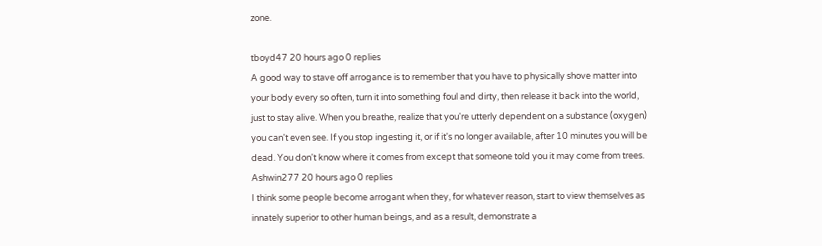zone.

tboyd47 20 hours ago 0 replies
A good way to stave off arrogance is to remember that you have to physically shove matter into your body every so often, turn it into something foul and dirty, then release it back into the world, just to stay alive. When you breathe, realize that you're utterly dependent on a substance (oxygen) you can't even see. If you stop ingesting it, or if it's no longer available, after 10 minutes you will be dead. You don't know where it comes from except that someone told you it may come from trees.
Ashwin277 20 hours ago 0 replies
I think some people become arrogant when they, for whatever reason, start to view themselves as innately superior to other human beings, and as a result, demonstrate a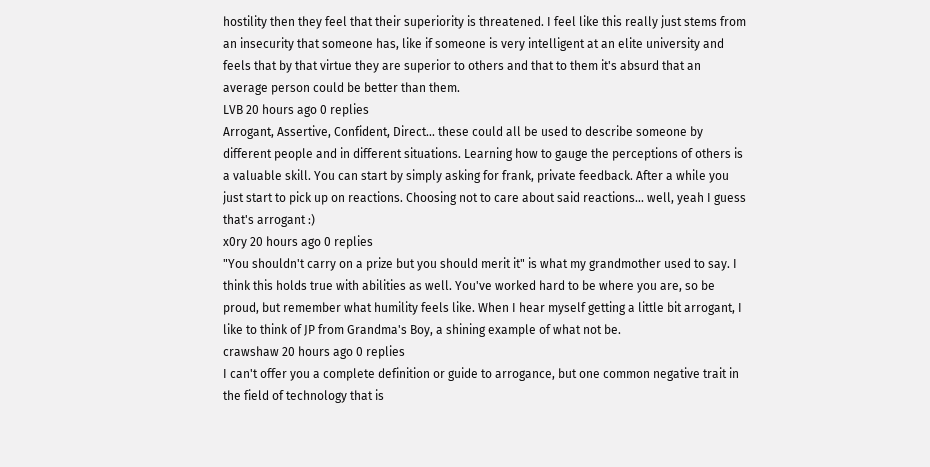hostility then they feel that their superiority is threatened. I feel like this really just stems from an insecurity that someone has, like if someone is very intelligent at an elite university and feels that by that virtue they are superior to others and that to them it's absurd that an average person could be better than them.
LVB 20 hours ago 0 replies
Arrogant, Assertive, Confident, Direct... these could all be used to describe someone by different people and in different situations. Learning how to gauge the perceptions of others is a valuable skill. You can start by simply asking for frank, private feedback. After a while you just start to pick up on reactions. Choosing not to care about said reactions... well, yeah I guess that's arrogant :)
x0ry 20 hours ago 0 replies
"You shouldn't carry on a prize but you should merit it" is what my grandmother used to say. I think this holds true with abilities as well. You've worked hard to be where you are, so be proud, but remember what humility feels like. When I hear myself getting a little bit arrogant, I like to think of JP from Grandma's Boy, a shining example of what not be.
crawshaw 20 hours ago 0 replies
I can't offer you a complete definition or guide to arrogance, but one common negative trait in the field of technology that is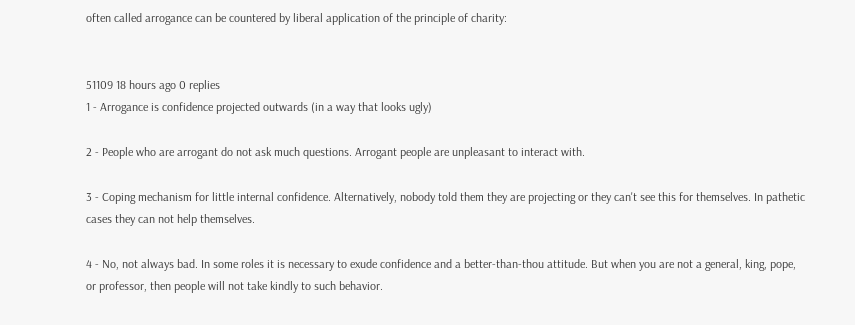often called arrogance can be countered by liberal application of the principle of charity:


51109 18 hours ago 0 replies
1 - Arrogance is confidence projected outwards (in a way that looks ugly)

2 - People who are arrogant do not ask much questions. Arrogant people are unpleasant to interact with.

3 - Coping mechanism for little internal confidence. Alternatively, nobody told them they are projecting or they can't see this for themselves. In pathetic cases they can not help themselves.

4 - No, not always bad. In some roles it is necessary to exude confidence and a better-than-thou attitude. But when you are not a general, king, pope, or professor, then people will not take kindly to such behavior.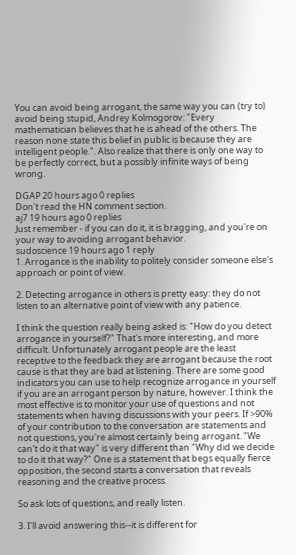You can avoid being arrogant, the same way you can (try to) avoid being stupid, Andrey Kolmogorov: "Every mathematician believes that he is ahead of the others. The reason none state this belief in public is because they are intelligent people.". Also realize that there is only one way to be perfectly correct, but a possibly infinite ways of being wrong.

DGAP 20 hours ago 0 replies
Don't read the HN comment section.
aj7 19 hours ago 0 replies
Just remember - if you can do it, it is bragging, and you're on your way to avoiding arrogant behavior.
sudoscience 19 hours ago 1 reply
1. Arrogance is the inability to politely consider someone else's approach or point of view.

2. Detecting arrogance in others is pretty easy: they do not listen to an alternative point of view with any patience.

I think the question really being asked is: "How do you detect arrogance in yourself?" That's more interesting, and more difficult. Unfortunately arrogant people are the least receptive to the feedback they are arrogant because the root cause is that they are bad at listening. There are some good indicators you can use to help recognize arrogance in yourself if you are an arrogant person by nature, however. I think the most effective is to monitor your use of questions and not statements when having discussions with your peers. If >90% of your contribution to the conversation are statements and not questions, you're almost certainly being arrogant. "We can't do it that way" is very different than "Why did we decide to do it that way?" One is a statement that begs equally fierce opposition, the second starts a conversation that reveals reasoning and the creative process.

So ask lots of questions, and really listen.

3. I'll avoid answering this--it is different for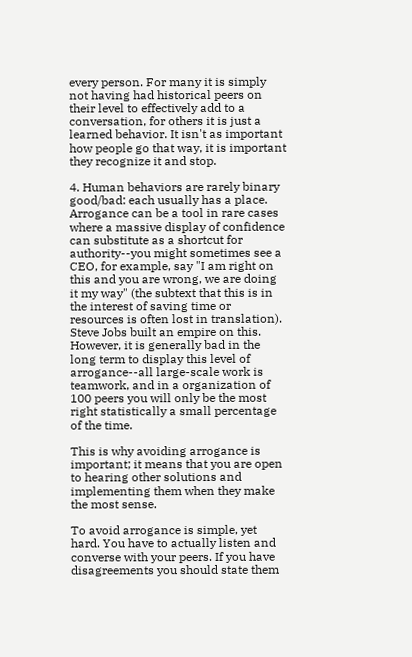every person. For many it is simply not having had historical peers on their level to effectively add to a conversation, for others it is just a learned behavior. It isn't as important how people go that way, it is important they recognize it and stop.

4. Human behaviors are rarely binary good/bad: each usually has a place. Arrogance can be a tool in rare cases where a massive display of confidence can substitute as a shortcut for authority--you might sometimes see a CEO, for example, say "I am right on this and you are wrong, we are doing it my way" (the subtext that this is in the interest of saving time or resources is often lost in translation). Steve Jobs built an empire on this. However, it is generally bad in the long term to display this level of arrogance--all large-scale work is teamwork, and in a organization of 100 peers you will only be the most right statistically a small percentage of the time.

This is why avoiding arrogance is important; it means that you are open to hearing other solutions and implementing them when they make the most sense.

To avoid arrogance is simple, yet hard. You have to actually listen and converse with your peers. If you have disagreements you should state them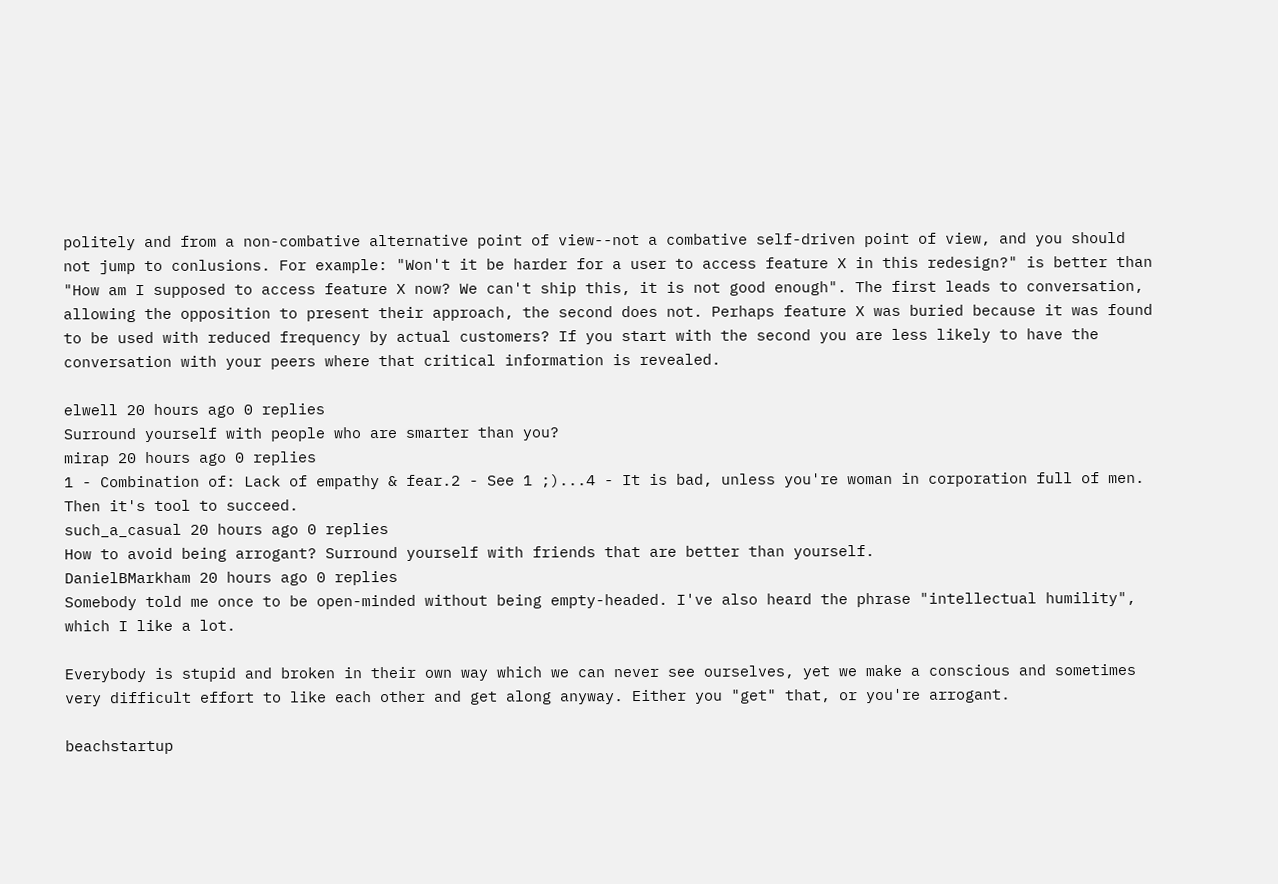politely and from a non-combative alternative point of view--not a combative self-driven point of view, and you should not jump to conlusions. For example: "Won't it be harder for a user to access feature X in this redesign?" is better than "How am I supposed to access feature X now? We can't ship this, it is not good enough". The first leads to conversation, allowing the opposition to present their approach, the second does not. Perhaps feature X was buried because it was found to be used with reduced frequency by actual customers? If you start with the second you are less likely to have the conversation with your peers where that critical information is revealed.

elwell 20 hours ago 0 replies
Surround yourself with people who are smarter than you?
mirap 20 hours ago 0 replies
1 - Combination of: Lack of empathy & fear.2 - See 1 ;)...4 - It is bad, unless you're woman in corporation full of men. Then it's tool to succeed.
such_a_casual 20 hours ago 0 replies
How to avoid being arrogant? Surround yourself with friends that are better than yourself.
DanielBMarkham 20 hours ago 0 replies
Somebody told me once to be open-minded without being empty-headed. I've also heard the phrase "intellectual humility", which I like a lot.

Everybody is stupid and broken in their own way which we can never see ourselves, yet we make a conscious and sometimes very difficult effort to like each other and get along anyway. Either you "get" that, or you're arrogant.

beachstartup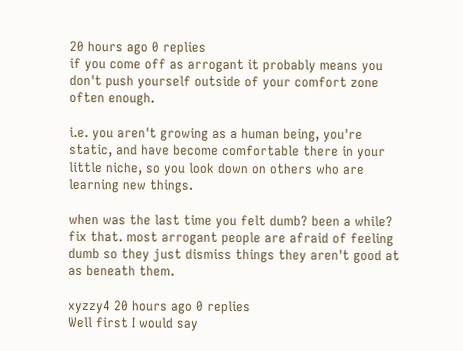20 hours ago 0 replies
if you come off as arrogant it probably means you don't push yourself outside of your comfort zone often enough.

i.e. you aren't growing as a human being, you're static, and have become comfortable there in your little niche, so you look down on others who are learning new things.

when was the last time you felt dumb? been a while? fix that. most arrogant people are afraid of feeling dumb so they just dismiss things they aren't good at as beneath them.

xyzzy4 20 hours ago 0 replies
Well first I would say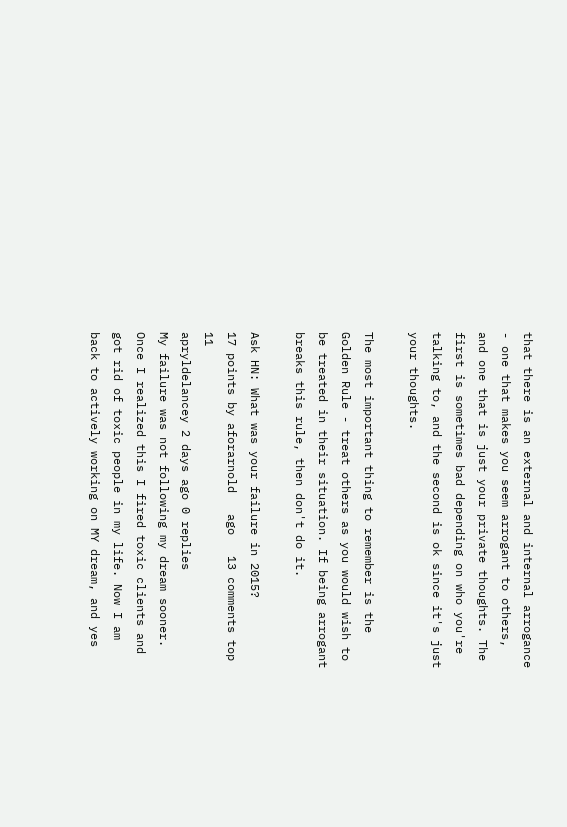that there is an external and internal arrogance - one that makes you seem arrogant to others, and one that is just your private thoughts. The first is sometimes bad depending on who you're talking to, and the second is ok since it's just your thoughts.

The most important thing to remember is the Golden Rule - treat others as you would wish to be treated in their situation. If being arrogant breaks this rule, then don't do it.

Ask HN: What was your failure in 2015?
17 points by aforarnold   ago   13 comments top 11
apryldelancey 2 days ago 0 replies
My failure was not following my dream sooner. Once I realized this I fired toxic clients and got rid of toxic people in my life. Now I am back to actively working on MY dream, and yes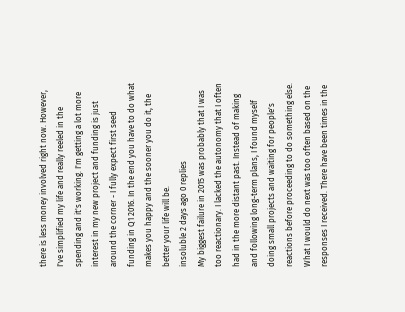there is less money involved right now. However, I've simplified my life and really reeled in the spending and it's working. I'm getting a lot more interest in my new project and funding is just around the corner - I fully expect first seed funding in Q1 2016. In the end you have to do what makes you happy and the sooner you do it, the better your life will be.
insoluble 2 days ago 0 replies
My biggest failure in 2015 was probably that I was too reactionary. I lacked the autonomy that I often had in the more distant past. Instead of making and following long-term plans, I found myself doing small projects and waiting for people's reactions before proceeding to do something else. What I would do next was too often based on the responses I received. There have been times in the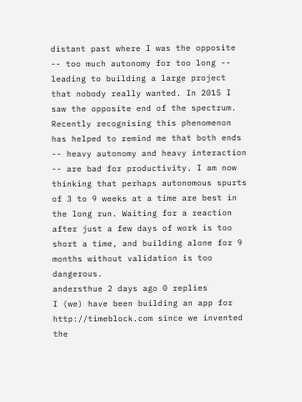distant past where I was the opposite -- too much autonomy for too long -- leading to building a large project that nobody really wanted. In 2015 I saw the opposite end of the spectrum. Recently recognising this phenomenon has helped to remind me that both ends -- heavy autonomy and heavy interaction -- are bad for productivity. I am now thinking that perhaps autonomous spurts of 3 to 9 weeks at a time are best in the long run. Waiting for a reaction after just a few days of work is too short a time, and building alone for 9 months without validation is too dangerous.
andersthue 2 days ago 0 replies
I (we) have been building an app for http://timeblock.com since we invented the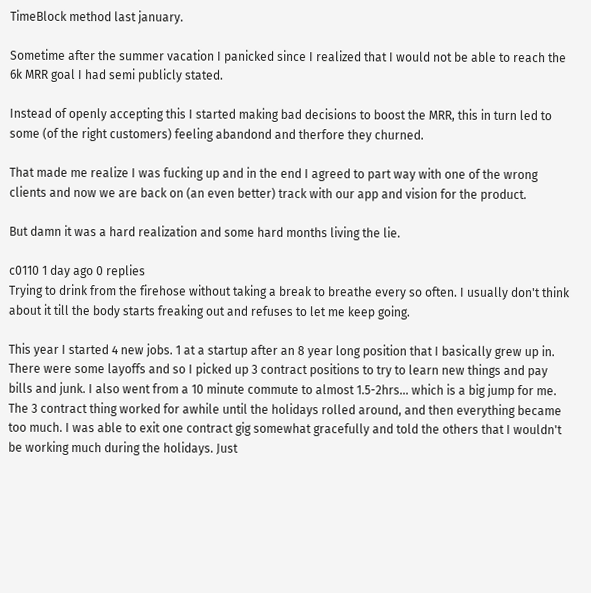TimeBlock method last january.

Sometime after the summer vacation I panicked since I realized that I would not be able to reach the 6k MRR goal I had semi publicly stated.

Instead of openly accepting this I started making bad decisions to boost the MRR, this in turn led to some (of the right customers) feeling abandond and therfore they churned.

That made me realize I was fucking up and in the end I agreed to part way with one of the wrong clients and now we are back on (an even better) track with our app and vision for the product.

But damn it was a hard realization and some hard months living the lie.

c0110 1 day ago 0 replies
Trying to drink from the firehose without taking a break to breathe every so often. I usually don't think about it till the body starts freaking out and refuses to let me keep going.

This year I started 4 new jobs. 1 at a startup after an 8 year long position that I basically grew up in. There were some layoffs and so I picked up 3 contract positions to try to learn new things and pay bills and junk. I also went from a 10 minute commute to almost 1.5-2hrs... which is a big jump for me. The 3 contract thing worked for awhile until the holidays rolled around, and then everything became too much. I was able to exit one contract gig somewhat gracefully and told the others that I wouldn't be working much during the holidays. Just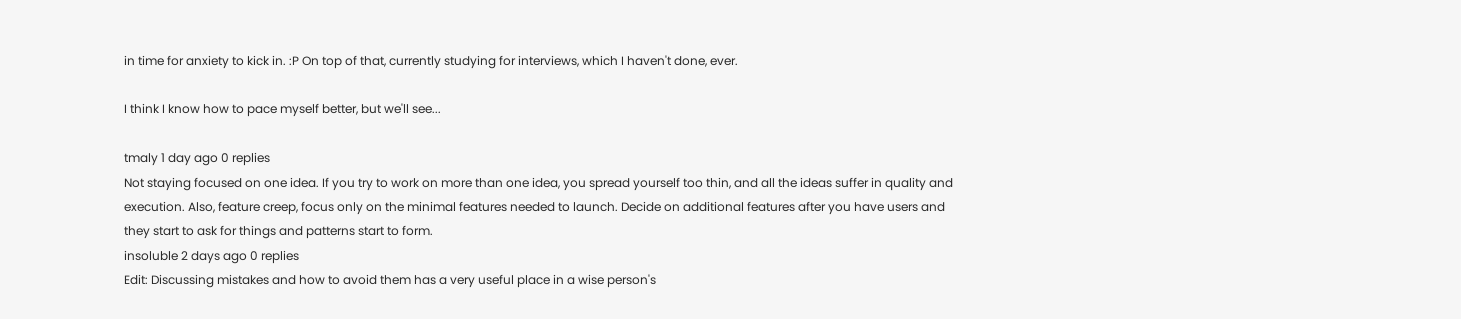in time for anxiety to kick in. :P On top of that, currently studying for interviews, which I haven't done, ever.

I think I know how to pace myself better, but we'll see...

tmaly 1 day ago 0 replies
Not staying focused on one idea. If you try to work on more than one idea, you spread yourself too thin, and all the ideas suffer in quality and execution. Also, feature creep, focus only on the minimal features needed to launch. Decide on additional features after you have users and they start to ask for things and patterns start to form.
insoluble 2 days ago 0 replies
Edit: Discussing mistakes and how to avoid them has a very useful place in a wise person's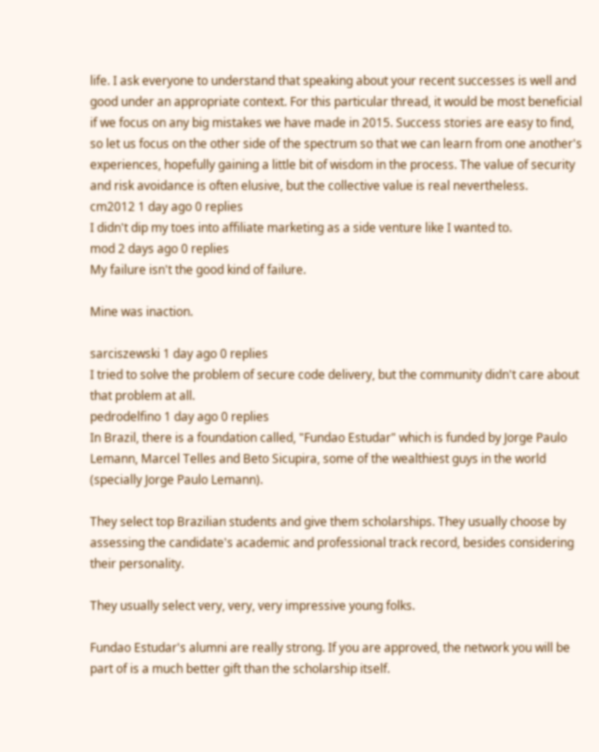life. I ask everyone to understand that speaking about your recent successes is well and good under an appropriate context. For this particular thread, it would be most beneficial if we focus on any big mistakes we have made in 2015. Success stories are easy to find, so let us focus on the other side of the spectrum so that we can learn from one another's experiences, hopefully gaining a little bit of wisdom in the process. The value of security and risk avoidance is often elusive, but the collective value is real nevertheless.
cm2012 1 day ago 0 replies
I didn't dip my toes into affiliate marketing as a side venture like I wanted to.
mod 2 days ago 0 replies
My failure isn't the good kind of failure.

Mine was inaction.

sarciszewski 1 day ago 0 replies
I tried to solve the problem of secure code delivery, but the community didn't care about that problem at all.
pedrodelfino 1 day ago 0 replies
In Brazil, there is a foundation called, "Fundao Estudar" which is funded by Jorge Paulo Lemann, Marcel Telles and Beto Sicupira, some of the wealthiest guys in the world (specially Jorge Paulo Lemann).

They select top Brazilian students and give them scholarships. They usually choose by assessing the candidate's academic and professional track record, besides considering their personality.

They usually select very, very, very impressive young folks.

Fundao Estudar's alumni are really strong. If you are approved, the network you will be part of is a much better gift than the scholarship itself.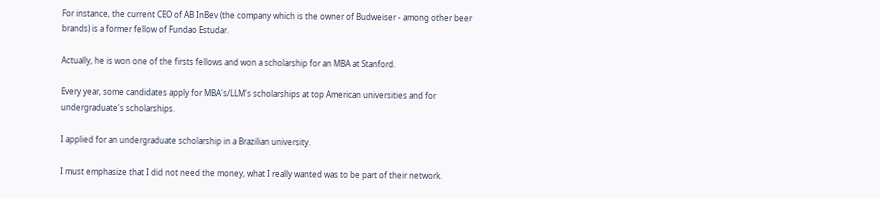For instance, the current CEO of AB InBev (the company which is the owner of Budweiser - among other beer brands) is a former fellow of Fundao Estudar.

Actually, he is won one of the firsts fellows and won a scholarship for an MBA at Stanford.

Every year, some candidates apply for MBA's/LLM's scholarships at top American universities and for undergraduate's scholarships.

I applied for an undergraduate scholarship in a Brazilian university.

I must emphasize that I did not need the money, what I really wanted was to be part of their network.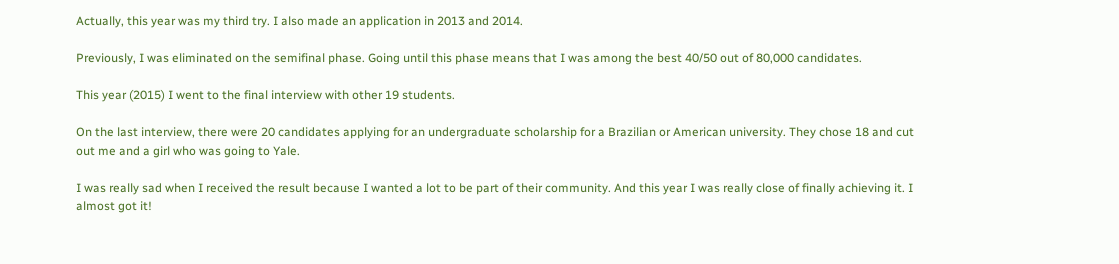Actually, this year was my third try. I also made an application in 2013 and 2014.

Previously, I was eliminated on the semifinal phase. Going until this phase means that I was among the best 40/50 out of 80,000 candidates.

This year (2015) I went to the final interview with other 19 students.

On the last interview, there were 20 candidates applying for an undergraduate scholarship for a Brazilian or American university. They chose 18 and cut out me and a girl who was going to Yale.

I was really sad when I received the result because I wanted a lot to be part of their community. And this year I was really close of finally achieving it. I almost got it!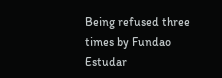Being refused three times by Fundao Estudar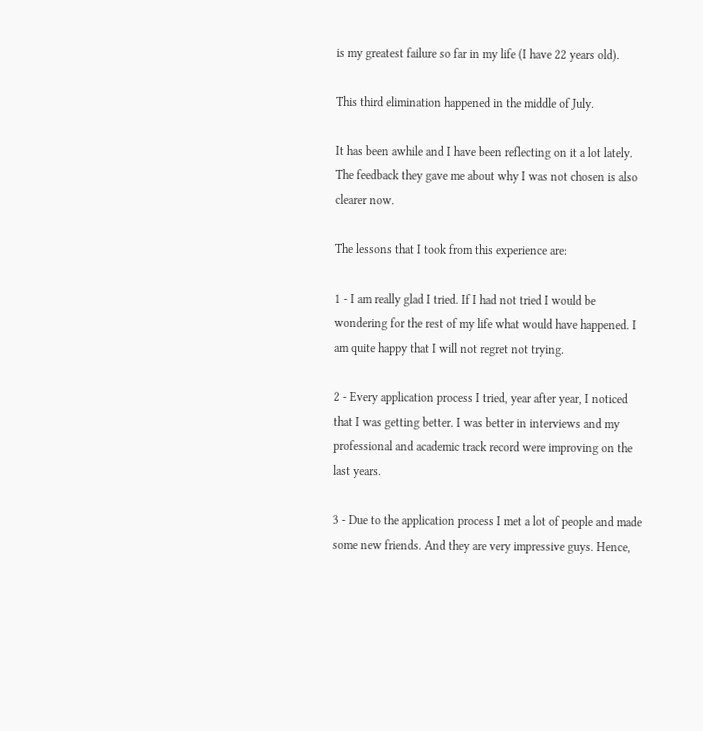is my greatest failure so far in my life (I have 22 years old).

This third elimination happened in the middle of July.

It has been awhile and I have been reflecting on it a lot lately. The feedback they gave me about why I was not chosen is also clearer now.

The lessons that I took from this experience are:

1 - I am really glad I tried. If I had not tried I would be wondering for the rest of my life what would have happened. I am quite happy that I will not regret not trying.

2 - Every application process I tried, year after year, I noticed that I was getting better. I was better in interviews and my professional and academic track record were improving on the last years.

3 - Due to the application process I met a lot of people and made some new friends. And they are very impressive guys. Hence,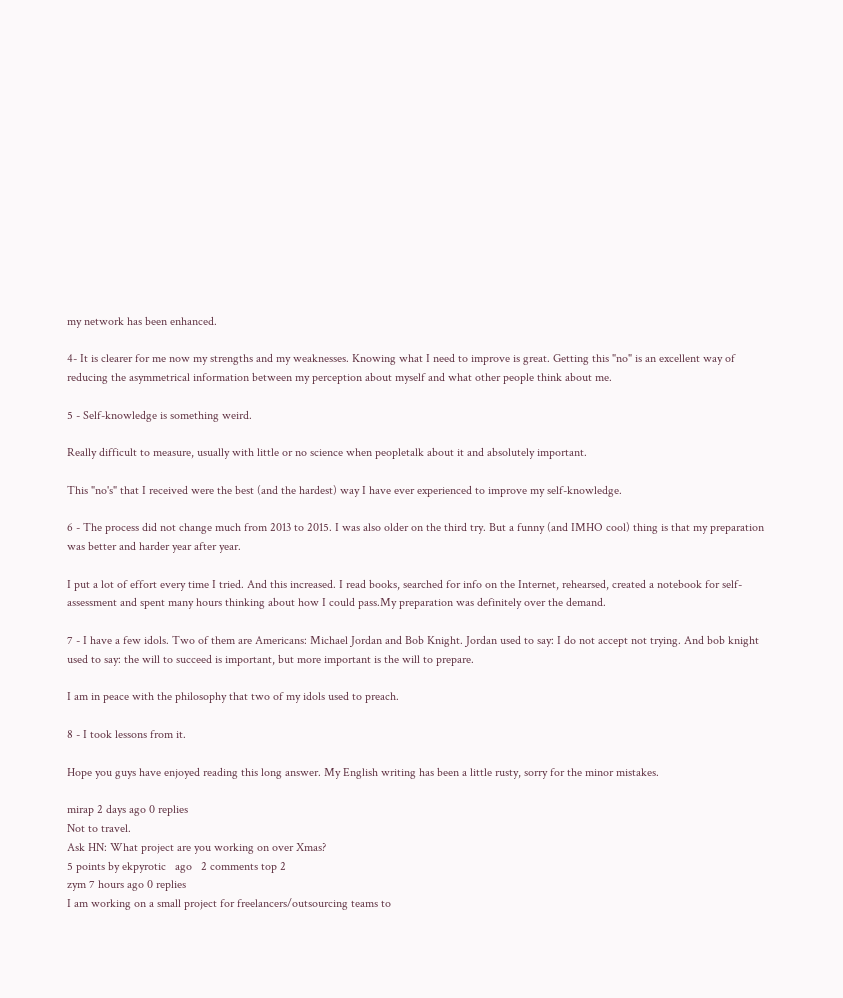my network has been enhanced.

4- It is clearer for me now my strengths and my weaknesses. Knowing what I need to improve is great. Getting this "no" is an excellent way of reducing the asymmetrical information between my perception about myself and what other people think about me.

5 - Self-knowledge is something weird.

Really difficult to measure, usually with little or no science when peopletalk about it and absolutely important.

This "no's" that I received were the best (and the hardest) way I have ever experienced to improve my self-knowledge.

6 - The process did not change much from 2013 to 2015. I was also older on the third try. But a funny (and IMHO cool) thing is that my preparation was better and harder year after year.

I put a lot of effort every time I tried. And this increased. I read books, searched for info on the Internet, rehearsed, created a notebook for self-assessment and spent many hours thinking about how I could pass.My preparation was definitely over the demand.

7 - I have a few idols. Two of them are Americans: Michael Jordan and Bob Knight. Jordan used to say: I do not accept not trying. And bob knight used to say: the will to succeed is important, but more important is the will to prepare.

I am in peace with the philosophy that two of my idols used to preach.

8 - I took lessons from it.

Hope you guys have enjoyed reading this long answer. My English writing has been a little rusty, sorry for the minor mistakes.

mirap 2 days ago 0 replies
Not to travel.
Ask HN: What project are you working on over Xmas?
5 points by ekpyrotic   ago   2 comments top 2
zym 7 hours ago 0 replies
I am working on a small project for freelancers/outsourcing teams to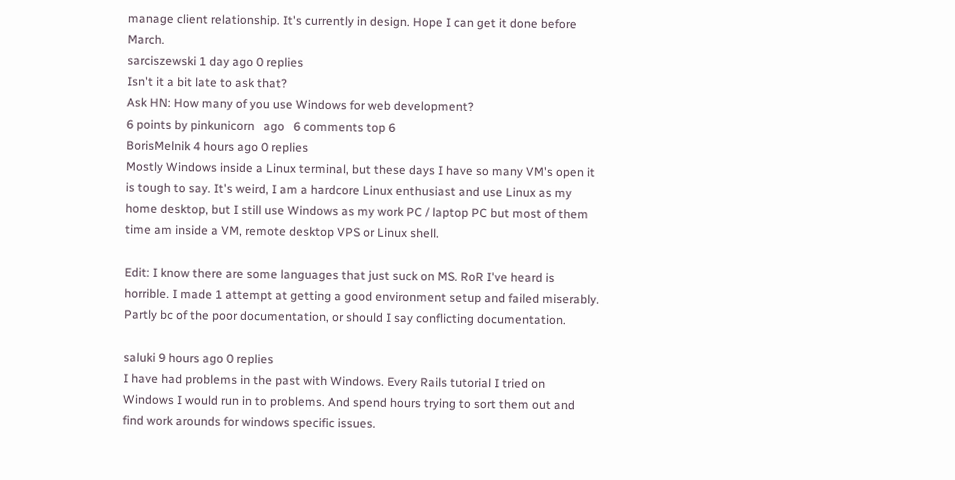manage client relationship. It's currently in design. Hope I can get it done before March.
sarciszewski 1 day ago 0 replies
Isn't it a bit late to ask that?
Ask HN: How many of you use Windows for web development?
6 points by pinkunicorn   ago   6 comments top 6
BorisMelnik 4 hours ago 0 replies
Mostly Windows inside a Linux terminal, but these days I have so many VM's open it is tough to say. It's weird, I am a hardcore Linux enthusiast and use Linux as my home desktop, but I still use Windows as my work PC / laptop PC but most of them time am inside a VM, remote desktop VPS or Linux shell.

Edit: I know there are some languages that just suck on MS. RoR I've heard is horrible. I made 1 attempt at getting a good environment setup and failed miserably. Partly bc of the poor documentation, or should I say conflicting documentation.

saluki 9 hours ago 0 replies
I have had problems in the past with Windows. Every Rails tutorial I tried on Windows I would run in to problems. And spend hours trying to sort them out and find work arounds for windows specific issues.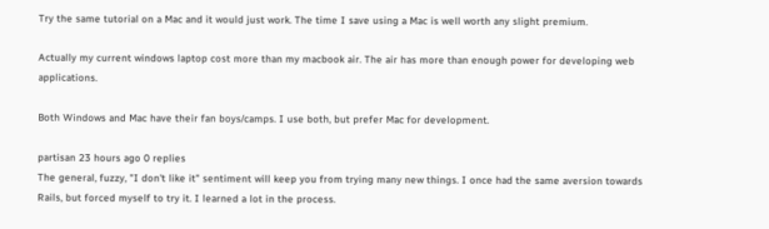Try the same tutorial on a Mac and it would just work. The time I save using a Mac is well worth any slight premium.

Actually my current windows laptop cost more than my macbook air. The air has more than enough power for developing web applications.

Both Windows and Mac have their fan boys/camps. I use both, but prefer Mac for development.

partisan 23 hours ago 0 replies
The general, fuzzy, "I don't like it" sentiment will keep you from trying many new things. I once had the same aversion towards Rails, but forced myself to try it. I learned a lot in the process.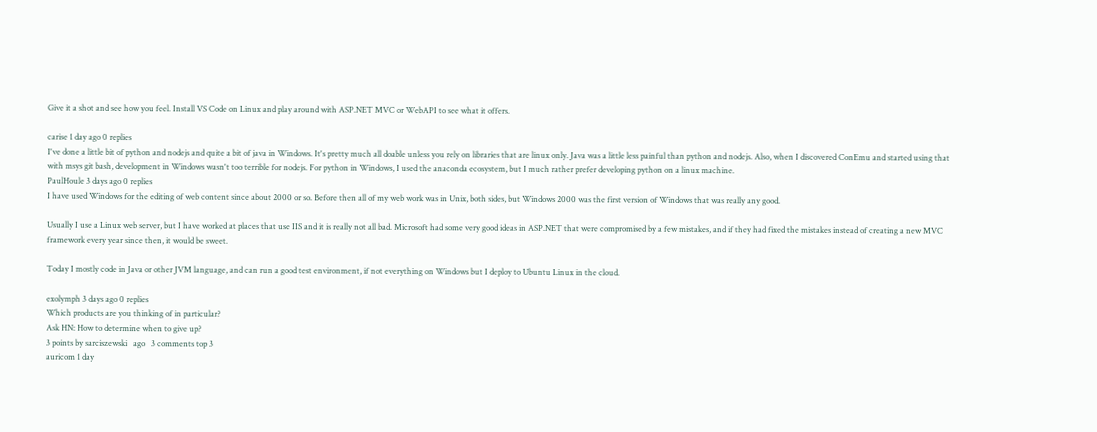Give it a shot and see how you feel. Install VS Code on Linux and play around with ASP.NET MVC or WebAPI to see what it offers.

carise 1 day ago 0 replies
I've done a little bit of python and nodejs and quite a bit of java in Windows. It's pretty much all doable unless you rely on libraries that are linux only. Java was a little less painful than python and nodejs. Also, when I discovered ConEmu and started using that with msys git bash, development in Windows wasn't too terrible for nodejs. For python in Windows, I used the anaconda ecosystem, but I much rather prefer developing python on a linux machine.
PaulHoule 3 days ago 0 replies
I have used Windows for the editing of web content since about 2000 or so. Before then all of my web work was in Unix, both sides, but Windows 2000 was the first version of Windows that was really any good.

Usually I use a Linux web server, but I have worked at places that use IIS and it is really not all bad. Microsoft had some very good ideas in ASP.NET that were compromised by a few mistakes, and if they had fixed the mistakes instead of creating a new MVC framework every year since then, it would be sweet.

Today I mostly code in Java or other JVM language, and can run a good test environment, if not everything on Windows but I deploy to Ubuntu Linux in the cloud.

exolymph 3 days ago 0 replies
Which products are you thinking of in particular?
Ask HN: How to determine when to give up?
3 points by sarciszewski   ago   3 comments top 3
auricom 1 day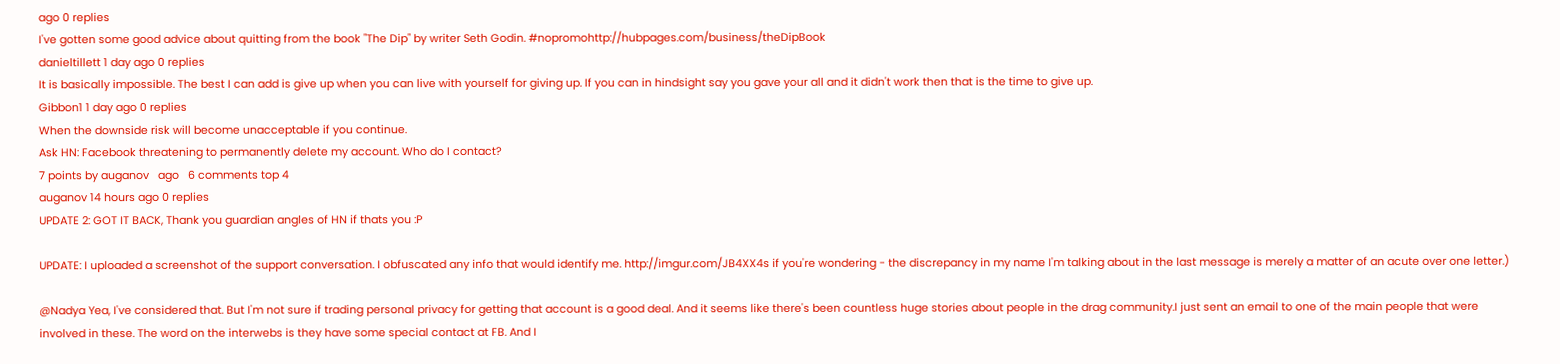ago 0 replies
I've gotten some good advice about quitting from the book "The Dip" by writer Seth Godin. #nopromohttp://hubpages.com/business/theDipBook
danieltillett 1 day ago 0 replies
It is basically impossible. The best I can add is give up when you can live with yourself for giving up. If you can in hindsight say you gave your all and it didn't work then that is the time to give up.
Gibbon1 1 day ago 0 replies
When the downside risk will become unacceptable if you continue.
Ask HN: Facebook threatening to permanently delete my account. Who do I contact?
7 points by auganov   ago   6 comments top 4
auganov 14 hours ago 0 replies
UPDATE 2: GOT IT BACK, Thank you guardian angles of HN if thats you :P

UPDATE: I uploaded a screenshot of the support conversation. I obfuscated any info that would identify me. http://imgur.com/JB4XX4s if you're wondering - the discrepancy in my name I'm talking about in the last message is merely a matter of an acute over one letter.)

@Nadya Yea, I've considered that. But I'm not sure if trading personal privacy for getting that account is a good deal. And it seems like there's been countless huge stories about people in the drag community.I just sent an email to one of the main people that were involved in these. The word on the interwebs is they have some special contact at FB. And I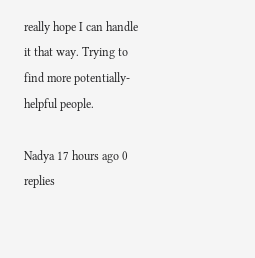really hope I can handle it that way. Trying to find more potentially-helpful people.

Nadya 17 hours ago 0 replies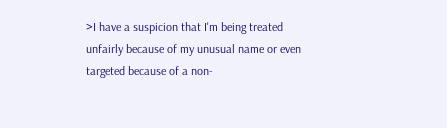>I have a suspicion that I'm being treated unfairly because of my unusual name or even targeted because of a non-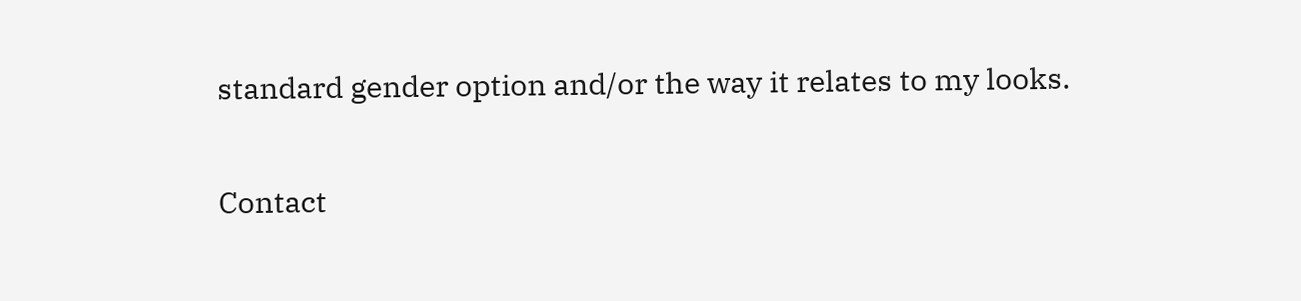standard gender option and/or the way it relates to my looks.

Contact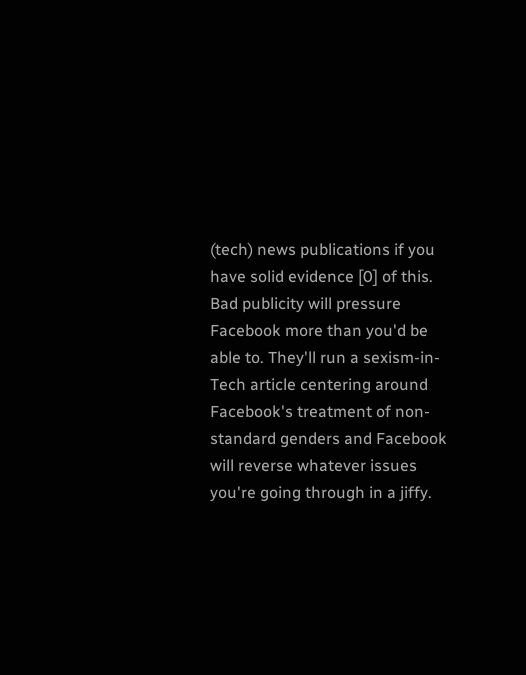(tech) news publications if you have solid evidence [0] of this. Bad publicity will pressure Facebook more than you'd be able to. They'll run a sexism-in-Tech article centering around Facebook's treatment of non-standard genders and Facebook will reverse whatever issues you're going through in a jiffy.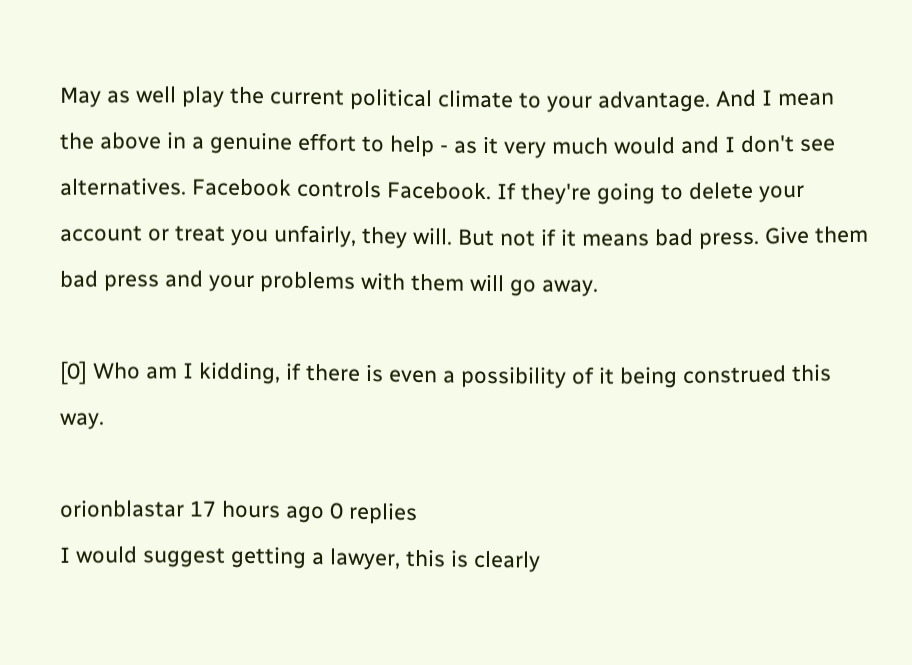May as well play the current political climate to your advantage. And I mean the above in a genuine effort to help - as it very much would and I don't see alternatives. Facebook controls Facebook. If they're going to delete your account or treat you unfairly, they will. But not if it means bad press. Give them bad press and your problems with them will go away.

[0] Who am I kidding, if there is even a possibility of it being construed this way.

orionblastar 17 hours ago 0 replies
I would suggest getting a lawyer, this is clearly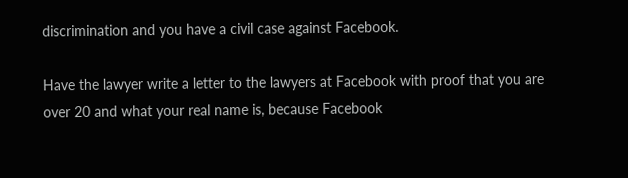discrimination and you have a civil case against Facebook.

Have the lawyer write a letter to the lawyers at Facebook with proof that you are over 20 and what your real name is, because Facebook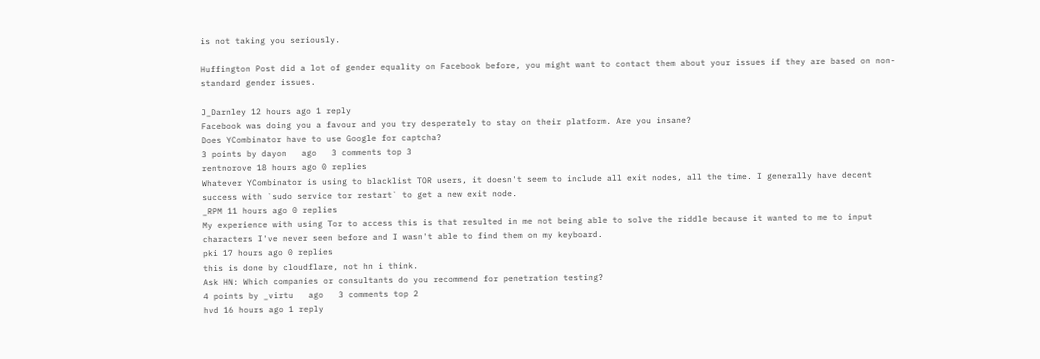is not taking you seriously.

Huffington Post did a lot of gender equality on Facebook before, you might want to contact them about your issues if they are based on non-standard gender issues.

J_Darnley 12 hours ago 1 reply
Facebook was doing you a favour and you try desperately to stay on their platform. Are you insane?
Does YCombinator have to use Google for captcha?
3 points by dayon   ago   3 comments top 3
rentnorove 18 hours ago 0 replies
Whatever YCombinator is using to blacklist TOR users, it doesn't seem to include all exit nodes, all the time. I generally have decent success with `sudo service tor restart` to get a new exit node.
_RPM 11 hours ago 0 replies
My experience with using Tor to access this is that resulted in me not being able to solve the riddle because it wanted to me to input characters I've never seen before and I wasn't able to find them on my keyboard.
pki 17 hours ago 0 replies
this is done by cloudflare, not hn i think.
Ask HN: Which companies or consultants do you recommend for penetration testing?
4 points by _virtu   ago   3 comments top 2
hvd 16 hours ago 1 reply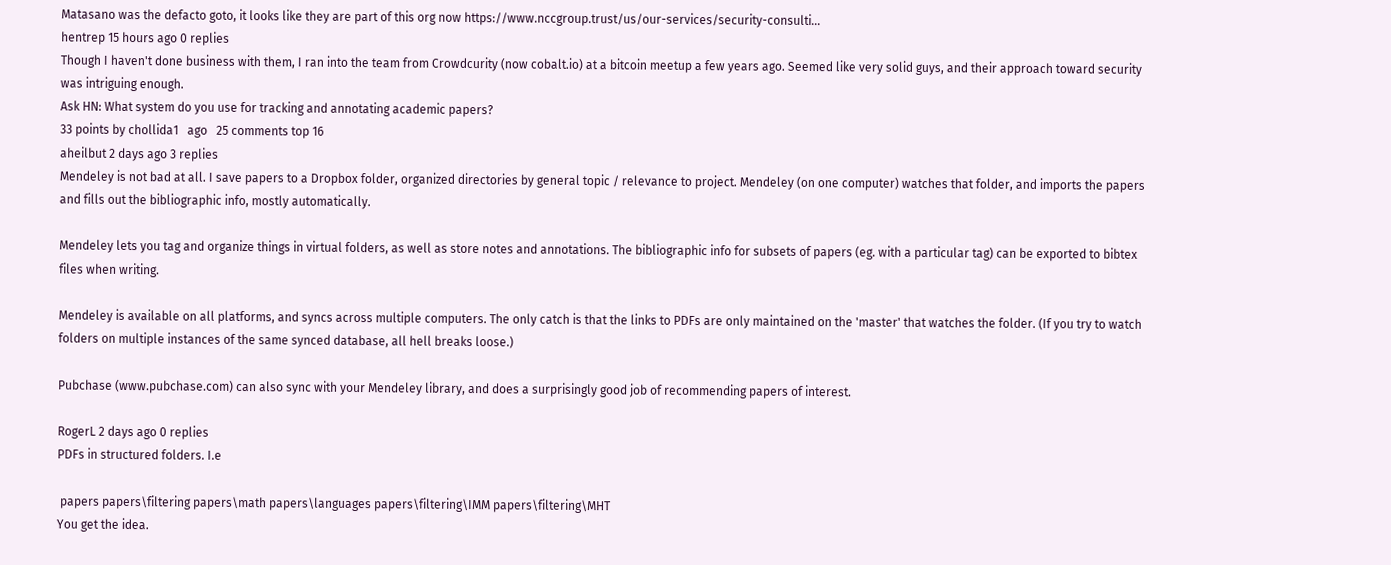Matasano was the defacto goto, it looks like they are part of this org now https://www.nccgroup.trust/us/our-services/security-consulti...
hentrep 15 hours ago 0 replies
Though I haven't done business with them, I ran into the team from Crowdcurity (now cobalt.io) at a bitcoin meetup a few years ago. Seemed like very solid guys, and their approach toward security was intriguing enough.
Ask HN: What system do you use for tracking and annotating academic papers?
33 points by chollida1   ago   25 comments top 16
aheilbut 2 days ago 3 replies
Mendeley is not bad at all. I save papers to a Dropbox folder, organized directories by general topic / relevance to project. Mendeley (on one computer) watches that folder, and imports the papers and fills out the bibliographic info, mostly automatically.

Mendeley lets you tag and organize things in virtual folders, as well as store notes and annotations. The bibliographic info for subsets of papers (eg. with a particular tag) can be exported to bibtex files when writing.

Mendeley is available on all platforms, and syncs across multiple computers. The only catch is that the links to PDFs are only maintained on the 'master' that watches the folder. (If you try to watch folders on multiple instances of the same synced database, all hell breaks loose.)

Pubchase (www.pubchase.com) can also sync with your Mendeley library, and does a surprisingly good job of recommending papers of interest.

RogerL 2 days ago 0 replies
PDFs in structured folders. I.e

 papers papers\filtering papers\math papers\languages papers\filtering\IMM papers\filtering\MHT
You get the idea.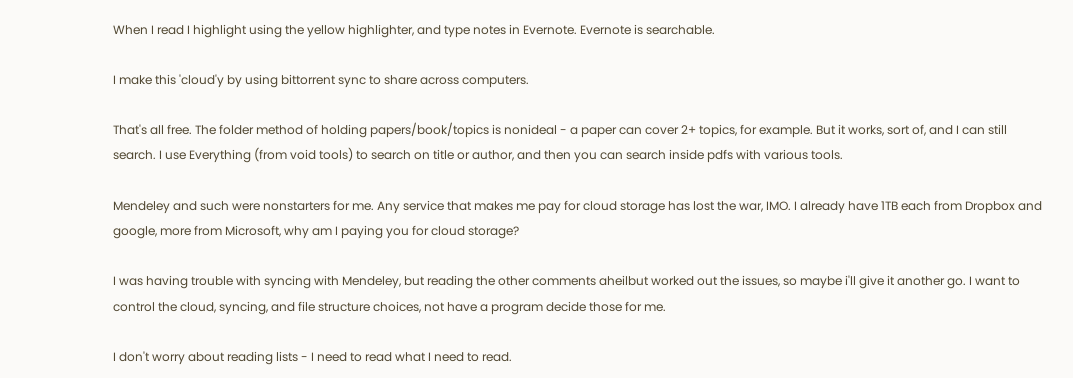When I read I highlight using the yellow highlighter, and type notes in Evernote. Evernote is searchable.

I make this 'cloud'y by using bittorrent sync to share across computers.

That's all free. The folder method of holding papers/book/topics is nonideal - a paper can cover 2+ topics, for example. But it works, sort of, and I can still search. I use Everything (from void tools) to search on title or author, and then you can search inside pdfs with various tools.

Mendeley and such were nonstarters for me. Any service that makes me pay for cloud storage has lost the war, IMO. I already have 1TB each from Dropbox and google, more from Microsoft, why am I paying you for cloud storage?

I was having trouble with syncing with Mendeley, but reading the other comments aheilbut worked out the issues, so maybe i'll give it another go. I want to control the cloud, syncing, and file structure choices, not have a program decide those for me.

I don't worry about reading lists - I need to read what I need to read.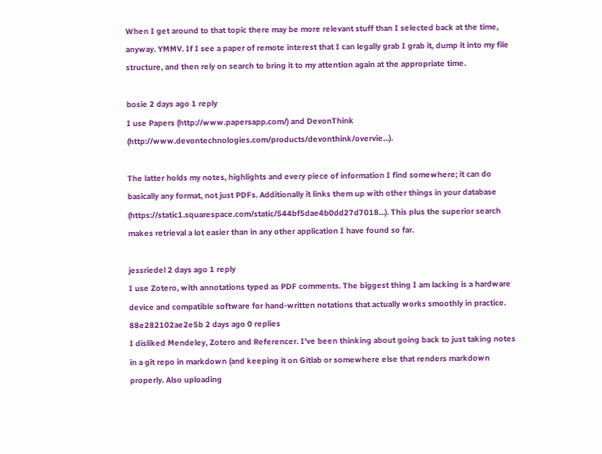When I get around to that topic there may be more relevant stuff than I selected back at the time, anyway. YMMV. If I see a paper of remote interest that I can legally grab I grab it, dump it into my file structure, and then rely on search to bring it to my attention again at the appropriate time.

bosie 2 days ago 1 reply
I use Papers (http://www.papersapp.com/) and DevonThink (http://www.devontechnologies.com/products/devonthink/overvie...).

The latter holds my notes, highlights and every piece of information I find somewhere; it can do basically any format, not just PDFs. Additionally it links them up with other things in your database (https://static1.squarespace.com/static/544bf5dae4b0dd27d7018...). This plus the superior search makes retrieval a lot easier than in any other application I have found so far.

jessriedel 2 days ago 1 reply
I use Zotero, with annotations typed as PDF comments. The biggest thing I am lacking is a hardware device and compatible software for hand-written notations that actually works smoothly in practice.
88e282102ae2e5b 2 days ago 0 replies
I disliked Mendeley, Zotero and Referencer. I've been thinking about going back to just taking notes in a git repo in markdown (and keeping it on Gitlab or somewhere else that renders markdown properly. Also uploading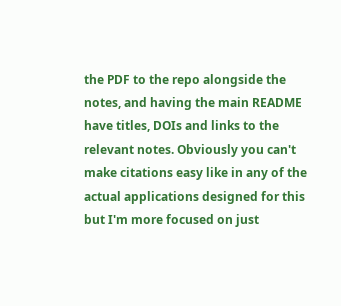the PDF to the repo alongside the notes, and having the main README have titles, DOIs and links to the relevant notes. Obviously you can't make citations easy like in any of the actual applications designed for this but I'm more focused on just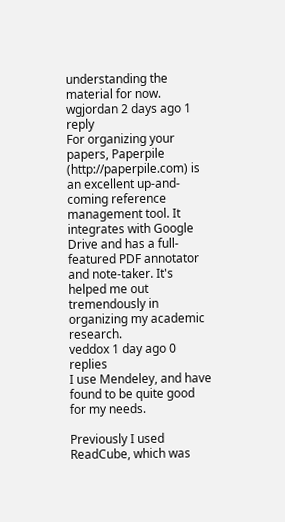understanding the material for now.
wgjordan 2 days ago 1 reply
For organizing your papers, Paperpile (http://paperpile.com) is an excellent up-and-coming reference management tool. It integrates with Google Drive and has a full-featured PDF annotator and note-taker. It's helped me out tremendously in organizing my academic research.
veddox 1 day ago 0 replies
I use Mendeley, and have found to be quite good for my needs.

Previously I used ReadCube, which was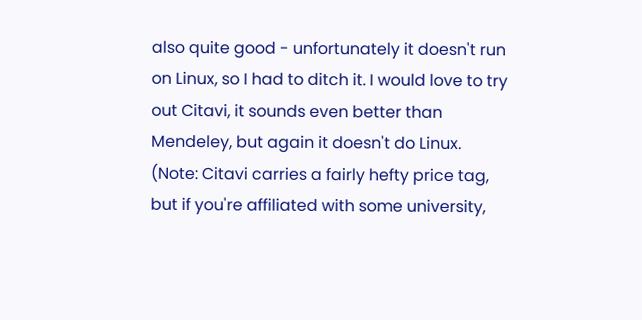also quite good - unfortunately it doesn't run on Linux, so I had to ditch it. I would love to try out Citavi, it sounds even better than Mendeley, but again it doesn't do Linux. (Note: Citavi carries a fairly hefty price tag, but if you're affiliated with some university,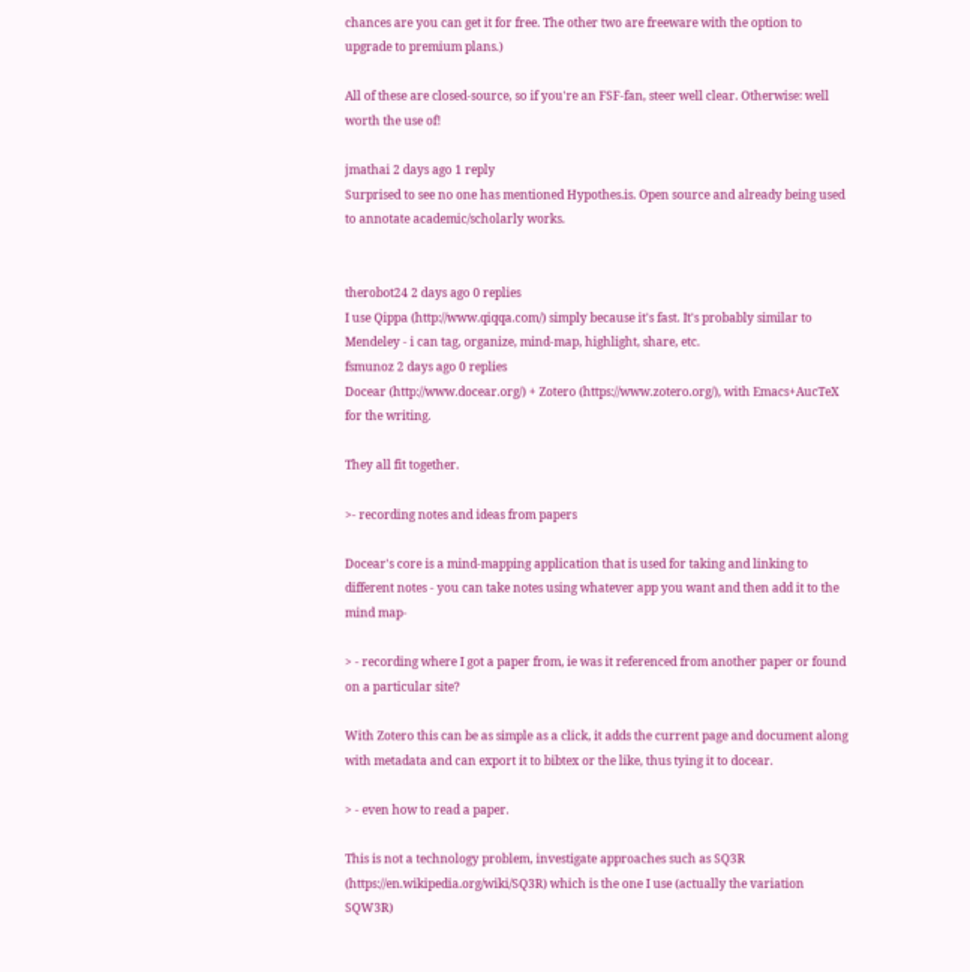chances are you can get it for free. The other two are freeware with the option to upgrade to premium plans.)

All of these are closed-source, so if you're an FSF-fan, steer well clear. Otherwise: well worth the use of!

jmathai 2 days ago 1 reply
Surprised to see no one has mentioned Hypothes.is. Open source and already being used to annotate academic/scholarly works.


therobot24 2 days ago 0 replies
I use Qippa (http://www.qiqqa.com/) simply because it's fast. It's probably similar to Mendeley - i can tag, organize, mind-map, highlight, share, etc.
fsmunoz 2 days ago 0 replies
Docear (http://www.docear.org/) + Zotero (https://www.zotero.org/), with Emacs+AucTeX for the writing.

They all fit together.

>- recording notes and ideas from papers

Docear's core is a mind-mapping application that is used for taking and linking to different notes - you can take notes using whatever app you want and then add it to the mind map-

> - recording where I got a paper from, ie was it referenced from another paper or found on a particular site?

With Zotero this can be as simple as a click, it adds the current page and document along with metadata and can export it to bibtex or the like, thus tying it to docear.

> - even how to read a paper.

This is not a technology problem, investigate approaches such as SQ3R (https://en.wikipedia.org/wiki/SQ3R) which is the one I use (actually the variation SQW3R)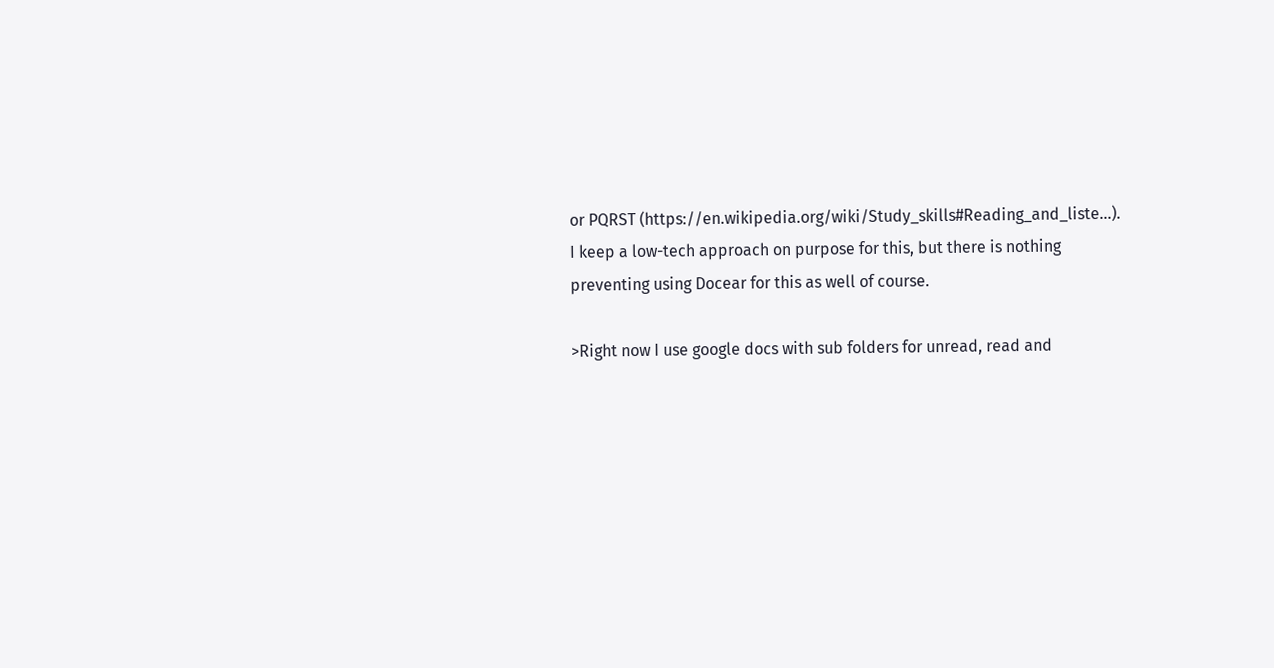or PQRST (https://en.wikipedia.org/wiki/Study_skills#Reading_and_liste...). I keep a low-tech approach on purpose for this, but there is nothing preventing using Docear for this as well of course.

>Right now I use google docs with sub folders for unread, read and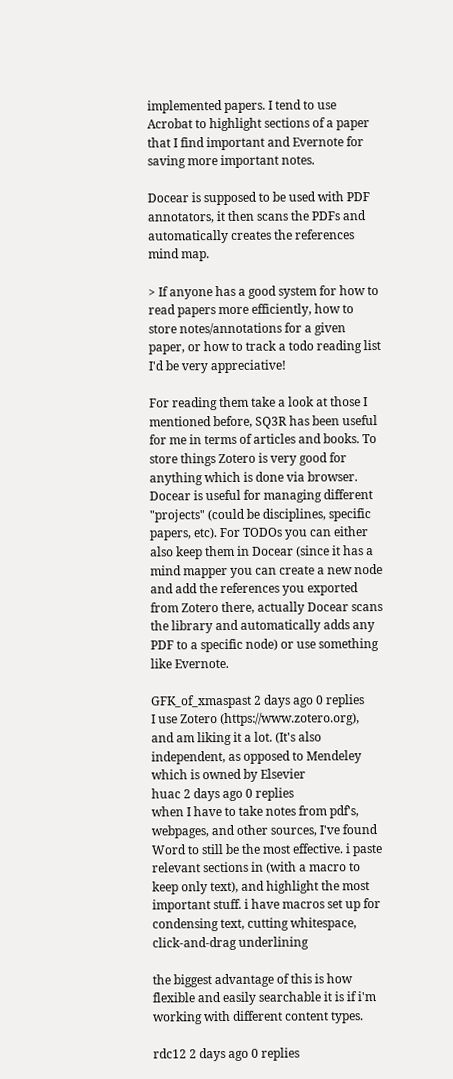implemented papers. I tend to use Acrobat to highlight sections of a paper that I find important and Evernote for saving more important notes.

Docear is supposed to be used with PDF annotators, it then scans the PDFs and automatically creates the references mind map.

> If anyone has a good system for how to read papers more efficiently, how to store notes/annotations for a given paper, or how to track a todo reading list I'd be very appreciative!

For reading them take a look at those I mentioned before, SQ3R has been useful for me in terms of articles and books. To store things Zotero is very good for anything which is done via browser. Docear is useful for managing different "projects" (could be disciplines, specific papers, etc). For TODOs you can either also keep them in Docear (since it has a mind mapper you can create a new node and add the references you exported from Zotero there, actually Docear scans the library and automatically adds any PDF to a specific node) or use something like Evernote.

GFK_of_xmaspast 2 days ago 0 replies
I use Zotero (https://www.zotero.org), and am liking it a lot. (It's also independent, as opposed to Mendeley which is owned by Elsevier
huac 2 days ago 0 replies
when I have to take notes from pdf's, webpages, and other sources, I've found Word to still be the most effective. i paste relevant sections in (with a macro to keep only text), and highlight the most important stuff. i have macros set up for condensing text, cutting whitespace, click-and-drag underlining

the biggest advantage of this is how flexible and easily searchable it is if i'm working with different content types.

rdc12 2 days ago 0 replies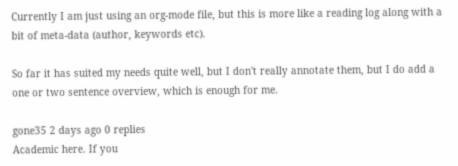Currently I am just using an org-mode file, but this is more like a reading log along with a bit of meta-data (author, keywords etc).

So far it has suited my needs quite well, but I don't really annotate them, but I do add a one or two sentence overview, which is enough for me.

gone35 2 days ago 0 replies
Academic here. If you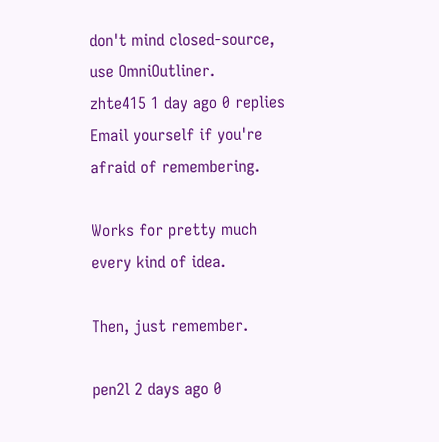don't mind closed-source, use OmniOutliner.
zhte415 1 day ago 0 replies
Email yourself if you're afraid of remembering.

Works for pretty much every kind of idea.

Then, just remember.

pen2l 2 days ago 0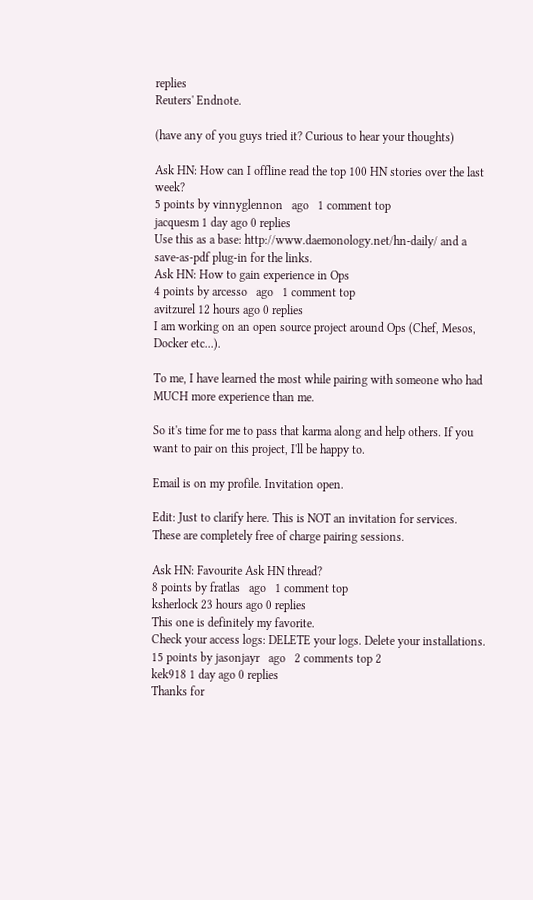replies
Reuters' Endnote.

(have any of you guys tried it? Curious to hear your thoughts)

Ask HN: How can I offline read the top 100 HN stories over the last week?
5 points by vinnyglennon   ago   1 comment top
jacquesm 1 day ago 0 replies
Use this as a base: http://www.daemonology.net/hn-daily/ and a save-as-pdf plug-in for the links.
Ask HN: How to gain experience in Ops
4 points by arcesso   ago   1 comment top
avitzurel 12 hours ago 0 replies
I am working on an open source project around Ops (Chef, Mesos, Docker etc...).

To me, I have learned the most while pairing with someone who had MUCH more experience than me.

So it's time for me to pass that karma along and help others. If you want to pair on this project, I'll be happy to.

Email is on my profile. Invitation open.

Edit: Just to clarify here. This is NOT an invitation for services. These are completely free of charge pairing sessions.

Ask HN: Favourite Ask HN thread?
8 points by fratlas   ago   1 comment top
ksherlock 23 hours ago 0 replies
This one is definitely my favorite.
Check your access logs: DELETE your logs. Delete your installations.
15 points by jasonjayr   ago   2 comments top 2
kek918 1 day ago 0 replies
Thanks for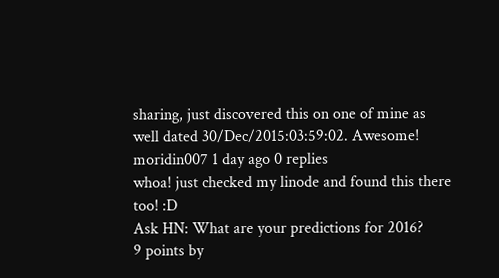sharing, just discovered this on one of mine as well dated 30/Dec/2015:03:59:02. Awesome!
moridin007 1 day ago 0 replies
whoa! just checked my linode and found this there too! :D
Ask HN: What are your predictions for 2016?
9 points by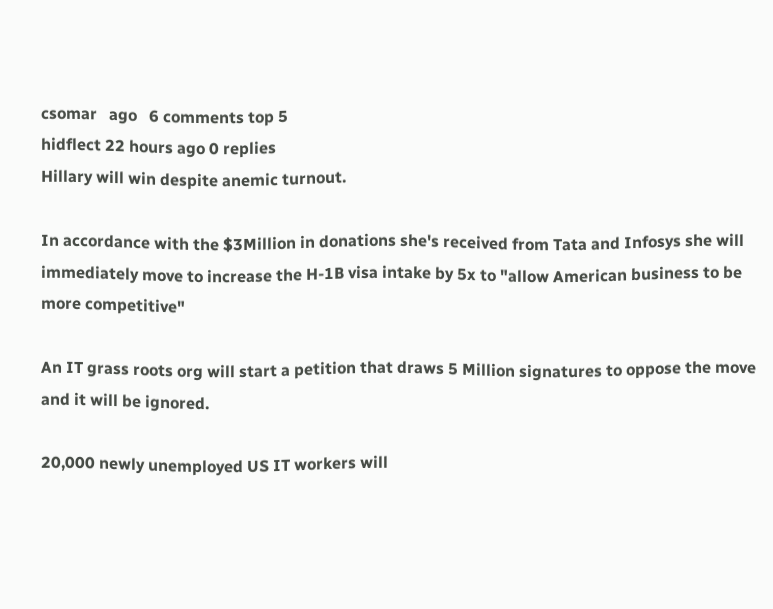csomar   ago   6 comments top 5
hidflect 22 hours ago 0 replies
Hillary will win despite anemic turnout.

In accordance with the $3Million in donations she's received from Tata and Infosys she will immediately move to increase the H-1B visa intake by 5x to "allow American business to be more competitive"

An IT grass roots org will start a petition that draws 5 Million signatures to oppose the move and it will be ignored.

20,000 newly unemployed US IT workers will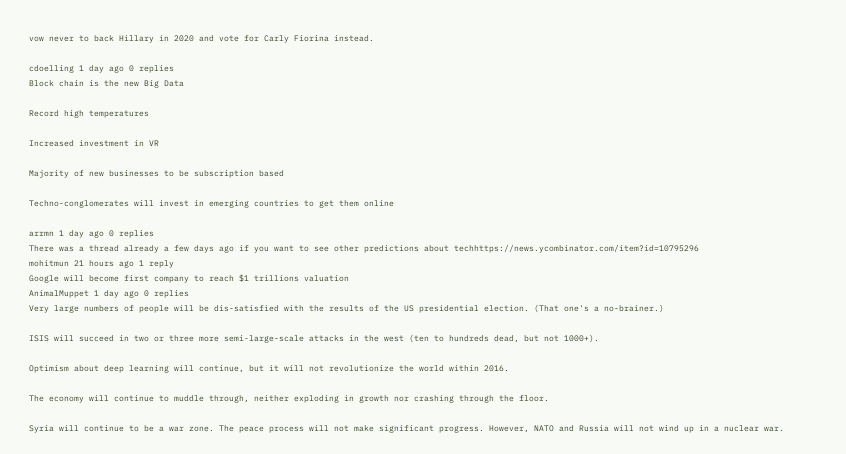vow never to back Hillary in 2020 and vote for Carly Fiorina instead.

cdoelling 1 day ago 0 replies
Block chain is the new Big Data

Record high temperatures

Increased investment in VR

Majority of new businesses to be subscription based

Techno-conglomerates will invest in emerging countries to get them online

arrmn 1 day ago 0 replies
There was a thread already a few days ago if you want to see other predictions about techhttps://news.ycombinator.com/item?id=10795296
mohitmun 21 hours ago 1 reply
Google will become first company to reach $1 trillions valuation
AnimalMuppet 1 day ago 0 replies
Very large numbers of people will be dis-satisfied with the results of the US presidential election. (That one's a no-brainer.)

ISIS will succeed in two or three more semi-large-scale attacks in the west (ten to hundreds dead, but not 1000+).

Optimism about deep learning will continue, but it will not revolutionize the world within 2016.

The economy will continue to muddle through, neither exploding in growth nor crashing through the floor.

Syria will continue to be a war zone. The peace process will not make significant progress. However, NATO and Russia will not wind up in a nuclear war.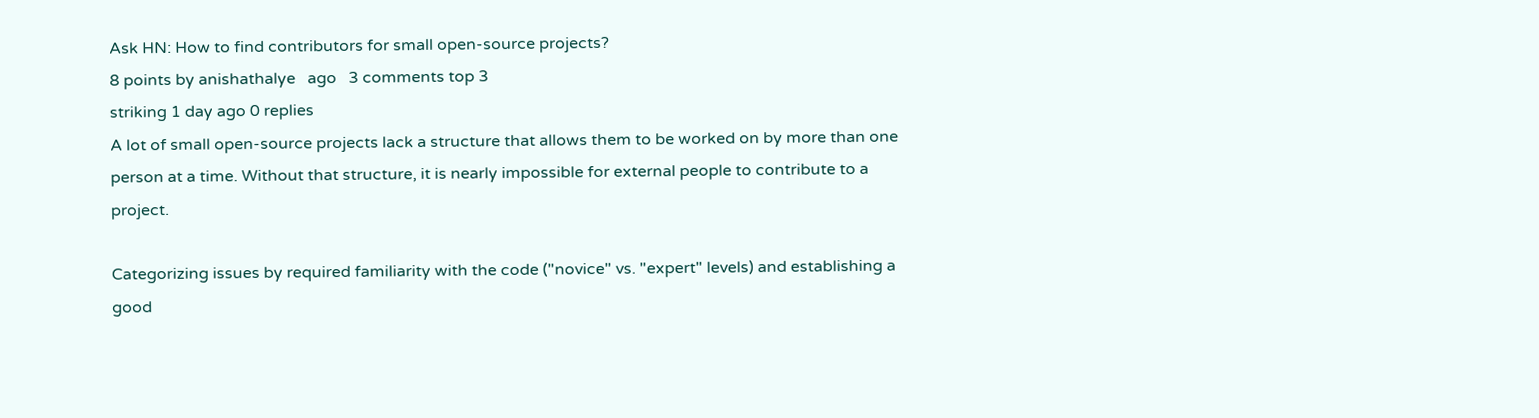Ask HN: How to find contributors for small open-source projects?
8 points by anishathalye   ago   3 comments top 3
striking 1 day ago 0 replies
A lot of small open-source projects lack a structure that allows them to be worked on by more than one person at a time. Without that structure, it is nearly impossible for external people to contribute to a project.

Categorizing issues by required familiarity with the code ("novice" vs. "expert" levels) and establishing a good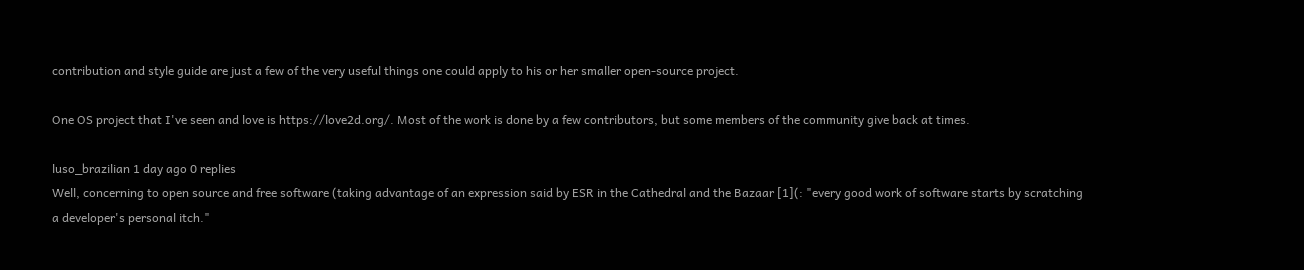contribution and style guide are just a few of the very useful things one could apply to his or her smaller open-source project.

One OS project that I've seen and love is https://love2d.org/. Most of the work is done by a few contributors, but some members of the community give back at times.

luso_brazilian 1 day ago 0 replies
Well, concerning to open source and free software (taking advantage of an expression said by ESR in the Cathedral and the Bazaar [1](: "every good work of software starts by scratching a developer's personal itch."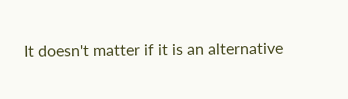It doesn't matter if it is an alternative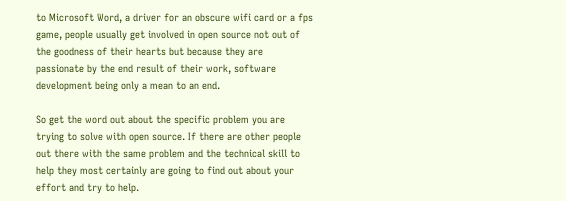to Microsoft Word, a driver for an obscure wifi card or a fps game, people usually get involved in open source not out of the goodness of their hearts but because they are passionate by the end result of their work, software development being only a mean to an end.

So get the word out about the specific problem you are trying to solve with open source. If there are other people out there with the same problem and the technical skill to help they most certainly are going to find out about your effort and try to help.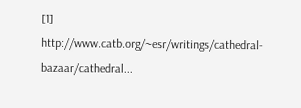[1] http://www.catb.org/~esr/writings/cathedral-bazaar/cathedral...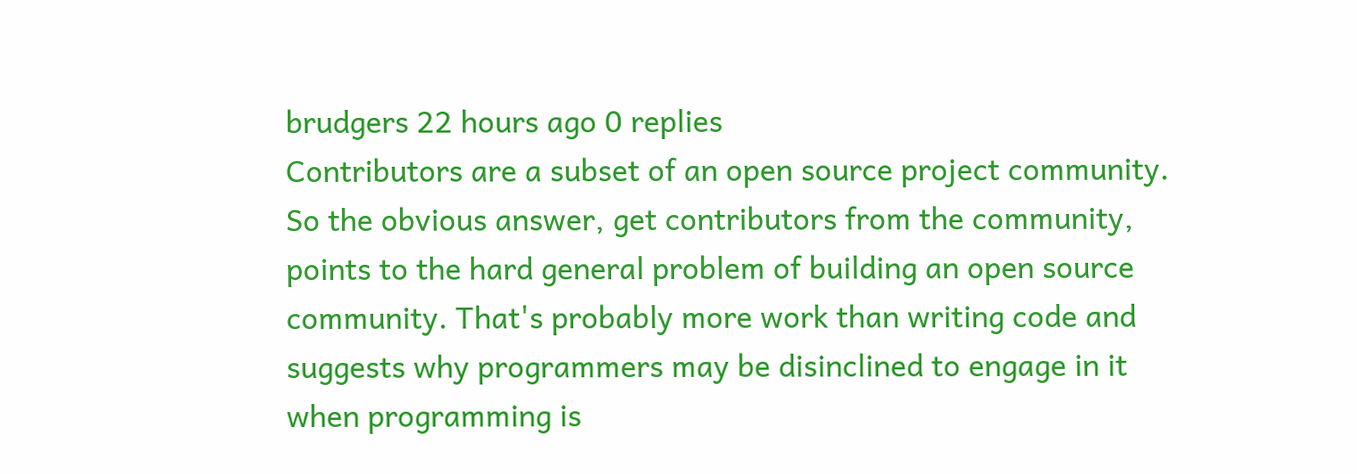brudgers 22 hours ago 0 replies
Contributors are a subset of an open source project community. So the obvious answer, get contributors from the community, points to the hard general problem of building an open source community. That's probably more work than writing code and suggests why programmers may be disinclined to engage in it when programming is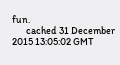fun.
       cached 31 December 2015 13:05:02 GMT